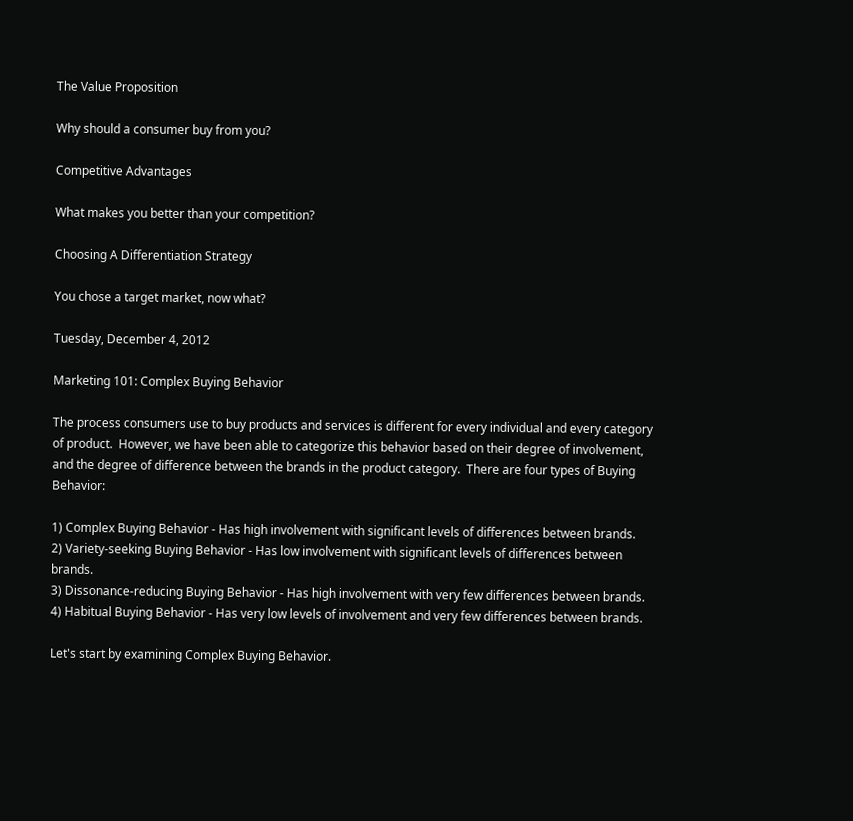The Value Proposition

Why should a consumer buy from you?

Competitive Advantages

What makes you better than your competition?

Choosing A Differentiation Strategy

You chose a target market, now what?

Tuesday, December 4, 2012

Marketing 101: Complex Buying Behavior

The process consumers use to buy products and services is different for every individual and every category of product.  However, we have been able to categorize this behavior based on their degree of involvement, and the degree of difference between the brands in the product category.  There are four types of Buying Behavior:

1) Complex Buying Behavior - Has high involvement with significant levels of differences between brands.
2) Variety-seeking Buying Behavior - Has low involvement with significant levels of differences between brands.
3) Dissonance-reducing Buying Behavior - Has high involvement with very few differences between brands.
4) Habitual Buying Behavior - Has very low levels of involvement and very few differences between brands.

Let's start by examining Complex Buying Behavior.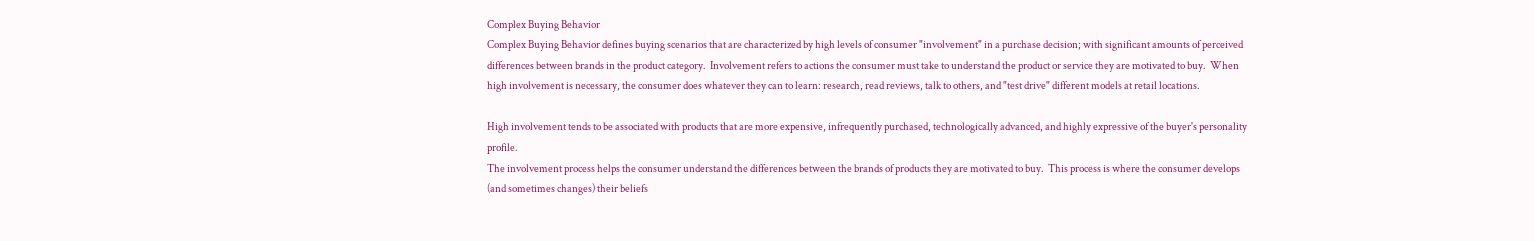Complex Buying Behavior
Complex Buying Behavior defines buying scenarios that are characterized by high levels of consumer "involvement" in a purchase decision; with significant amounts of perceived differences between brands in the product category.  Involvement refers to actions the consumer must take to understand the product or service they are motivated to buy.  When high involvement is necessary, the consumer does whatever they can to learn: research, read reviews, talk to others, and "test drive" different models at retail locations.

High involvement tends to be associated with products that are more expensive, infrequently purchased, technologically advanced, and highly expressive of the buyer's personality profile.
The involvement process helps the consumer understand the differences between the brands of products they are motivated to buy.  This process is where the consumer develops (and sometimes changes) their beliefs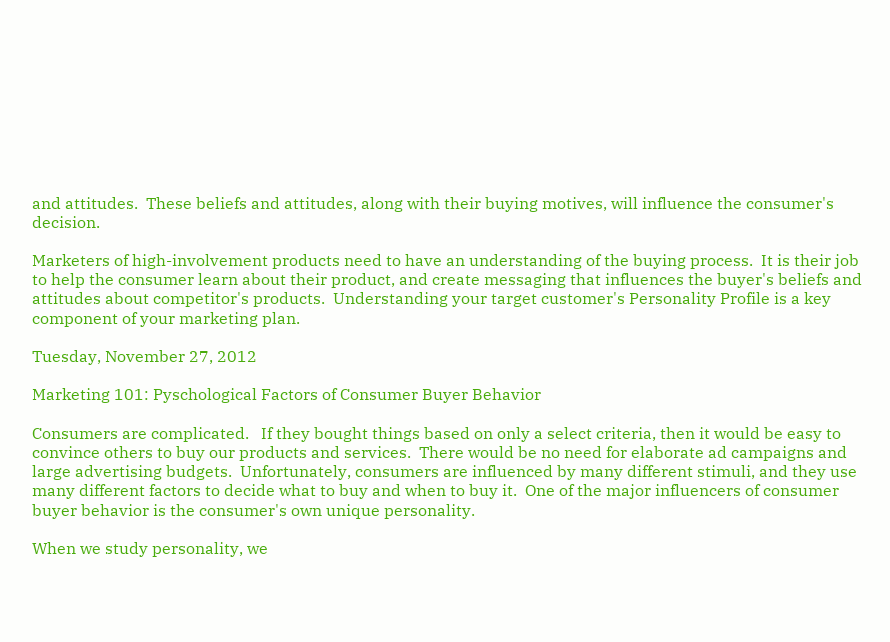and attitudes.  These beliefs and attitudes, along with their buying motives, will influence the consumer's decision.

Marketers of high-involvement products need to have an understanding of the buying process.  It is their job to help the consumer learn about their product, and create messaging that influences the buyer's beliefs and attitudes about competitor's products.  Understanding your target customer's Personality Profile is a key component of your marketing plan.

Tuesday, November 27, 2012

Marketing 101: Pyschological Factors of Consumer Buyer Behavior

Consumers are complicated.   If they bought things based on only a select criteria, then it would be easy to convince others to buy our products and services.  There would be no need for elaborate ad campaigns and large advertising budgets.  Unfortunately, consumers are influenced by many different stimuli, and they use many different factors to decide what to buy and when to buy it.  One of the major influencers of consumer buyer behavior is the consumer's own unique personality.

When we study personality, we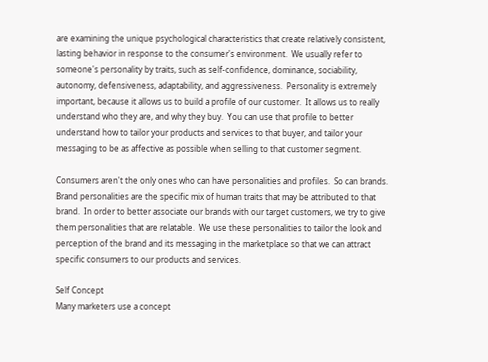are examining the unique psychological characteristics that create relatively consistent, lasting behavior in response to the consumer's environment.  We usually refer to someone's personality by traits, such as self-confidence, dominance, sociability, autonomy, defensiveness, adaptability, and aggressiveness.  Personality is extremely important, because it allows us to build a profile of our customer.  It allows us to really understand who they are, and why they buy.  You can use that profile to better understand how to tailor your products and services to that buyer, and tailor your messaging to be as affective as possible when selling to that customer segment.

Consumers aren't the only ones who can have personalities and profiles.  So can brands.  Brand personalities are the specific mix of human traits that may be attributed to that brand.  In order to better associate our brands with our target customers, we try to give them personalities that are relatable.  We use these personalities to tailor the look and perception of the brand and its messaging in the marketplace so that we can attract specific consumers to our products and services.

Self Concept
Many marketers use a concept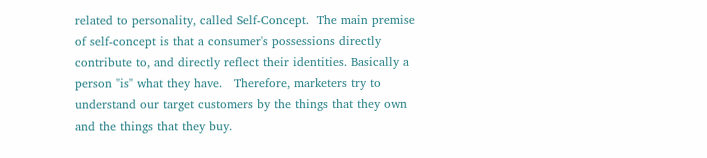related to personality, called Self-Concept.  The main premise of self-concept is that a consumer's possessions directly contribute to, and directly reflect their identities. Basically a person "is" what they have.   Therefore, marketers try to understand our target customers by the things that they own and the things that they buy.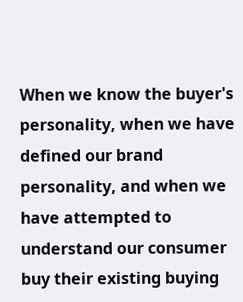When we know the buyer's personality, when we have defined our brand personality, and when we have attempted to understand our consumer buy their existing buying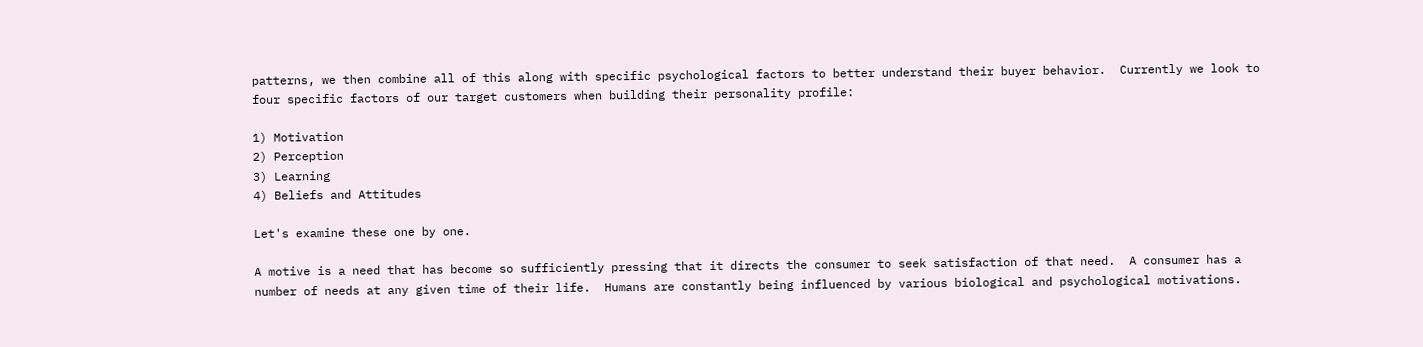patterns, we then combine all of this along with specific psychological factors to better understand their buyer behavior.  Currently we look to four specific factors of our target customers when building their personality profile:

1) Motivation
2) Perception
3) Learning
4) Beliefs and Attitudes

Let's examine these one by one.

A motive is a need that has become so sufficiently pressing that it directs the consumer to seek satisfaction of that need.  A consumer has a number of needs at any given time of their life.  Humans are constantly being influenced by various biological and psychological motivations.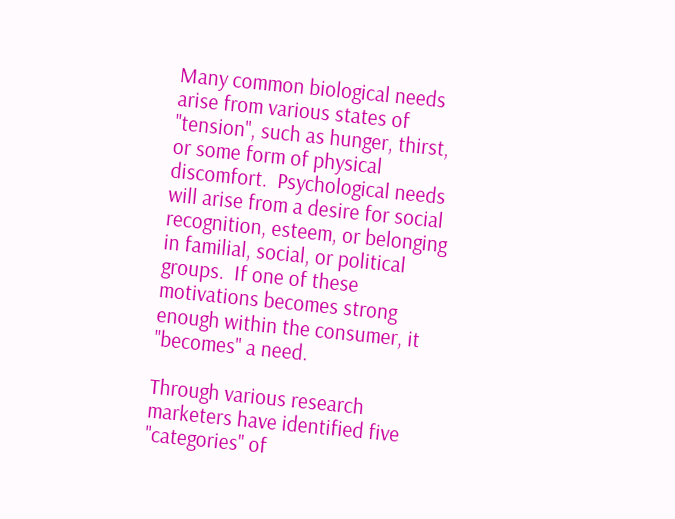Many common biological needs arise from various states of "tension", such as hunger, thirst, or some form of physical discomfort.  Psychological needs will arise from a desire for social recognition, esteem, or belonging in familial, social, or political groups.  If one of these motivations becomes strong enough within the consumer, it "becomes" a need.

Through various research marketers have identified five "categories" of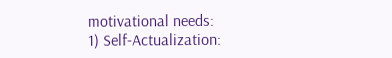motivational needs:
1) Self-Actualization: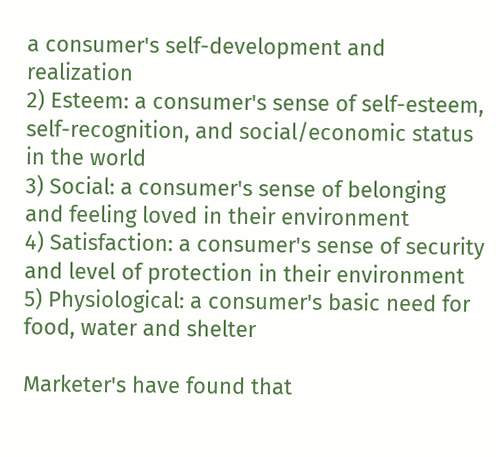a consumer's self-development and realization
2) Esteem: a consumer's sense of self-esteem, self-recognition, and social/economic status in the world
3) Social: a consumer's sense of belonging and feeling loved in their environment
4) Satisfaction: a consumer's sense of security and level of protection in their environment
5) Physiological: a consumer's basic need for food, water and shelter

Marketer's have found that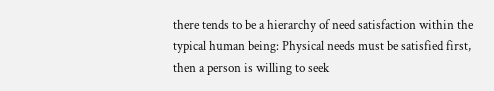there tends to be a hierarchy of need satisfaction within the typical human being: Physical needs must be satisfied first, then a person is willing to seek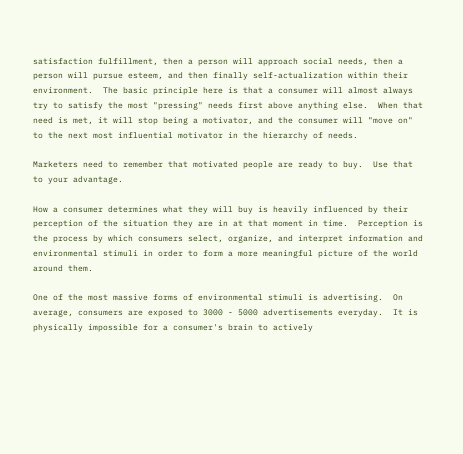satisfaction fulfillment, then a person will approach social needs, then a person will pursue esteem, and then finally self-actualization within their environment.  The basic principle here is that a consumer will almost always try to satisfy the most "pressing" needs first above anything else.  When that need is met, it will stop being a motivator, and the consumer will "move on" to the next most influential motivator in the hierarchy of needs.

Marketers need to remember that motivated people are ready to buy.  Use that to your advantage.

How a consumer determines what they will buy is heavily influenced by their perception of the situation they are in at that moment in time.  Perception is the process by which consumers select, organize, and interpret information and environmental stimuli in order to form a more meaningful picture of the world around them.

One of the most massive forms of environmental stimuli is advertising.  On average, consumers are exposed to 3000 - 5000 advertisements everyday.  It is physically impossible for a consumer's brain to actively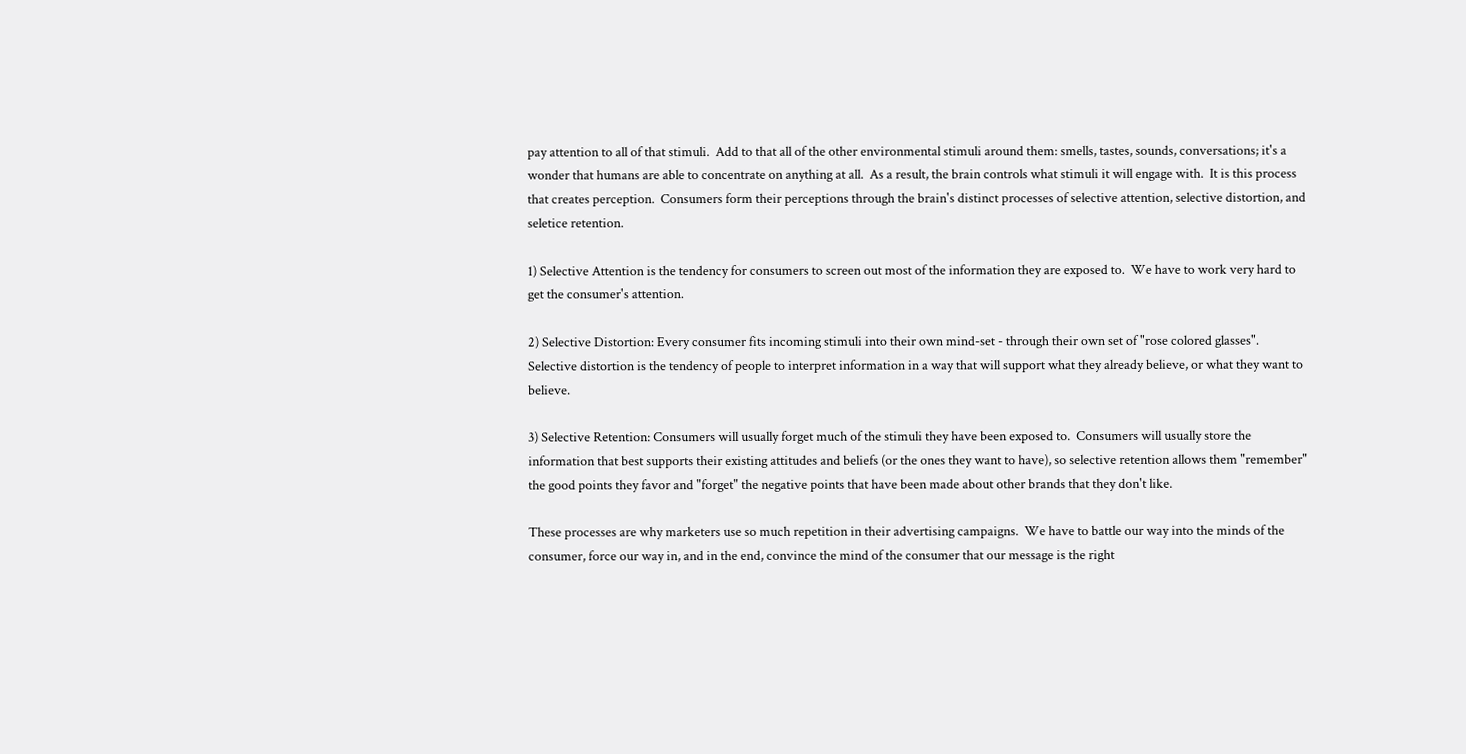pay attention to all of that stimuli.  Add to that all of the other environmental stimuli around them: smells, tastes, sounds, conversations; it's a wonder that humans are able to concentrate on anything at all.  As a result, the brain controls what stimuli it will engage with.  It is this process that creates perception.  Consumers form their perceptions through the brain's distinct processes of selective attention, selective distortion, and seletice retention.

1) Selective Attention is the tendency for consumers to screen out most of the information they are exposed to.  We have to work very hard to get the consumer's attention.

2) Selective Distortion: Every consumer fits incoming stimuli into their own mind-set - through their own set of "rose colored glasses".  Selective distortion is the tendency of people to interpret information in a way that will support what they already believe, or what they want to believe.

3) Selective Retention: Consumers will usually forget much of the stimuli they have been exposed to.  Consumers will usually store the information that best supports their existing attitudes and beliefs (or the ones they want to have), so selective retention allows them "remember" the good points they favor and "forget" the negative points that have been made about other brands that they don't like.

These processes are why marketers use so much repetition in their advertising campaigns.  We have to battle our way into the minds of the consumer, force our way in, and in the end, convince the mind of the consumer that our message is the right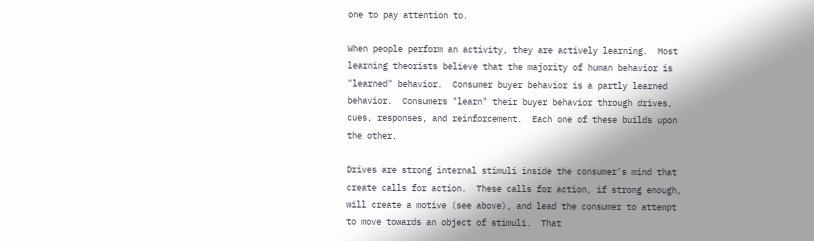one to pay attention to.

When people perform an activity, they are actively learning.  Most learning theorists believe that the majority of human behavior is "learned" behavior.  Consumer buyer behavior is a partly learned behavior.  Consumers "learn" their buyer behavior through drives, cues, responses, and reinforcement.  Each one of these builds upon the other.

Drives are strong internal stimuli inside the consumer's mind that create calls for action.  These calls for action, if strong enough, will create a motive (see above), and lead the consumer to attempt to move towards an object of stimuli.  That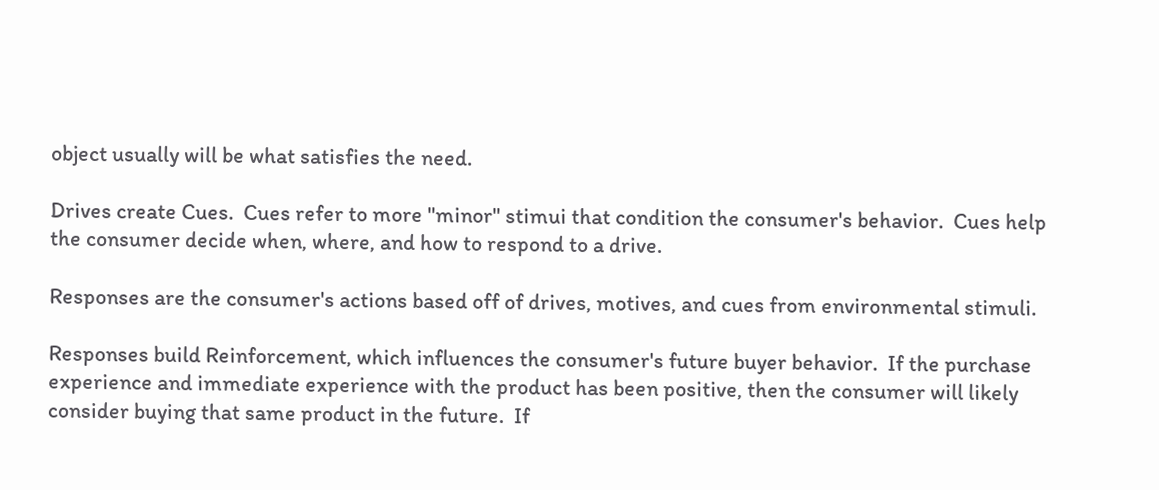object usually will be what satisfies the need.

Drives create Cues.  Cues refer to more "minor" stimui that condition the consumer's behavior.  Cues help the consumer decide when, where, and how to respond to a drive.

Responses are the consumer's actions based off of drives, motives, and cues from environmental stimuli.

Responses build Reinforcement, which influences the consumer's future buyer behavior.  If the purchase experience and immediate experience with the product has been positive, then the consumer will likely consider buying that same product in the future.  If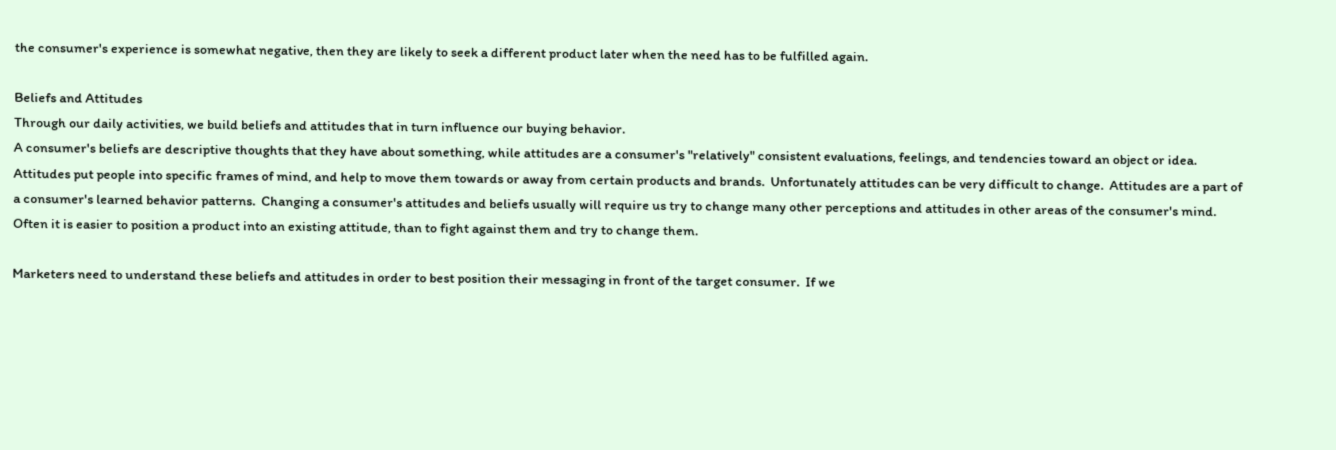the consumer's experience is somewhat negative, then they are likely to seek a different product later when the need has to be fulfilled again.

Beliefs and Attitudes
Through our daily activities, we build beliefs and attitudes that in turn influence our buying behavior.
A consumer's beliefs are descriptive thoughts that they have about something, while attitudes are a consumer's "relatively" consistent evaluations, feelings, and tendencies toward an object or idea.  Attitudes put people into specific frames of mind, and help to move them towards or away from certain products and brands.  Unfortunately attitudes can be very difficult to change.  Attitudes are a part of a consumer's learned behavior patterns.  Changing a consumer's attitudes and beliefs usually will require us try to change many other perceptions and attitudes in other areas of the consumer's mind.  Often it is easier to position a product into an existing attitude, than to fight against them and try to change them.

Marketers need to understand these beliefs and attitudes in order to best position their messaging in front of the target consumer.  If we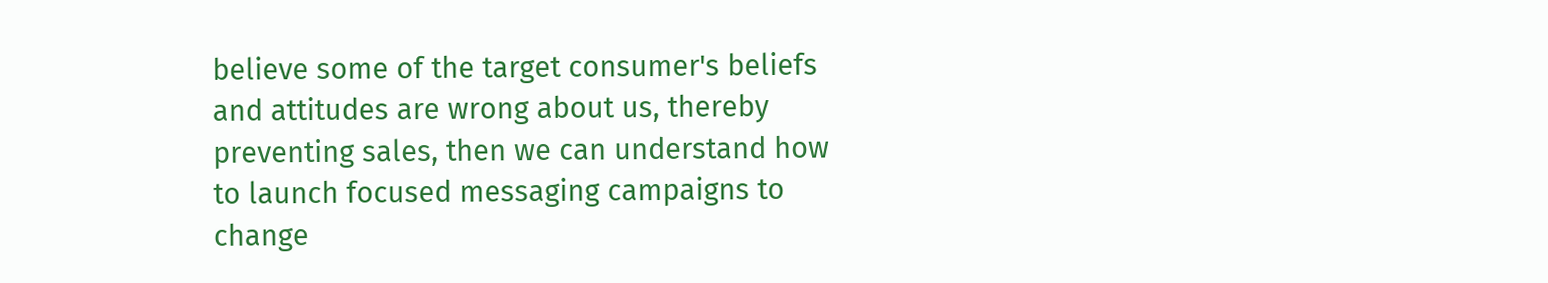believe some of the target consumer's beliefs and attitudes are wrong about us, thereby preventing sales, then we can understand how to launch focused messaging campaigns to change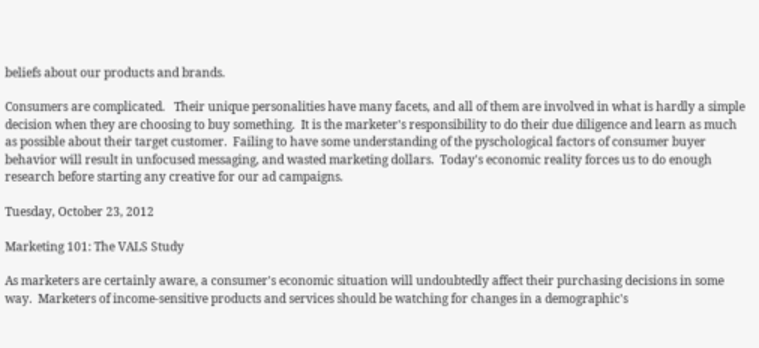beliefs about our products and brands.

Consumers are complicated.   Their unique personalities have many facets, and all of them are involved in what is hardly a simple decision when they are choosing to buy something.  It is the marketer's responsibility to do their due diligence and learn as much as possible about their target customer.  Failing to have some understanding of the pyschological factors of consumer buyer behavior will result in unfocused messaging, and wasted marketing dollars.  Today's economic reality forces us to do enough research before starting any creative for our ad campaigns.

Tuesday, October 23, 2012

Marketing 101: The VALS Study

As marketers are certainly aware, a consumer's economic situation will undoubtedly affect their purchasing decisions in some way.  Marketers of income-sensitive products and services should be watching for changes in a demographic's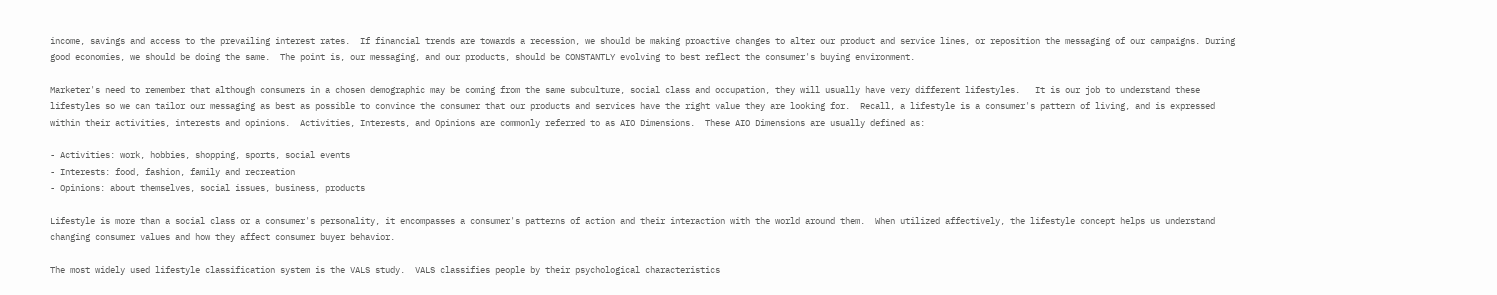income, savings and access to the prevailing interest rates.  If financial trends are towards a recession, we should be making proactive changes to alter our product and service lines, or reposition the messaging of our campaigns. During good economies, we should be doing the same.  The point is, our messaging, and our products, should be CONSTANTLY evolving to best reflect the consumer's buying environment.

Marketer's need to remember that although consumers in a chosen demographic may be coming from the same subculture, social class and occupation, they will usually have very different lifestyles.   It is our job to understand these lifestyles so we can tailor our messaging as best as possible to convince the consumer that our products and services have the right value they are looking for.  Recall, a lifestyle is a consumer's pattern of living, and is expressed within their activities, interests and opinions.  Activities, Interests, and Opinions are commonly referred to as AIO Dimensions.  These AIO Dimensions are usually defined as:

- Activities: work, hobbies, shopping, sports, social events
- Interests: food, fashion, family and recreation
- Opinions: about themselves, social issues, business, products

Lifestyle is more than a social class or a consumer's personality, it encompasses a consumer's patterns of action and their interaction with the world around them.  When utilized affectively, the lifestyle concept helps us understand changing consumer values and how they affect consumer buyer behavior.

The most widely used lifestyle classification system is the VALS study.  VALS classifies people by their psychological characteristics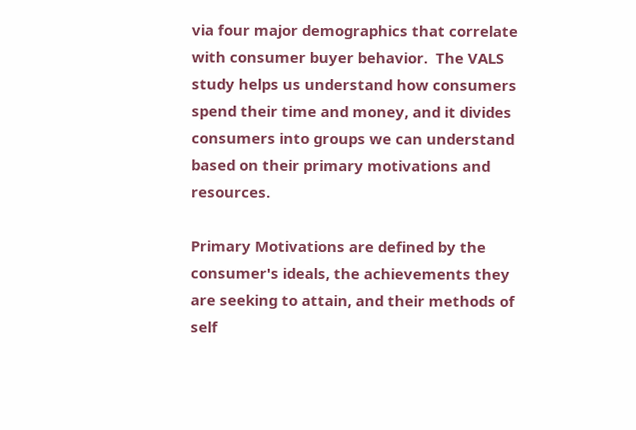via four major demographics that correlate with consumer buyer behavior.  The VALS study helps us understand how consumers spend their time and money, and it divides consumers into groups we can understand based on their primary motivations and resources.

Primary Motivations are defined by the consumer's ideals, the achievements they are seeking to attain, and their methods of self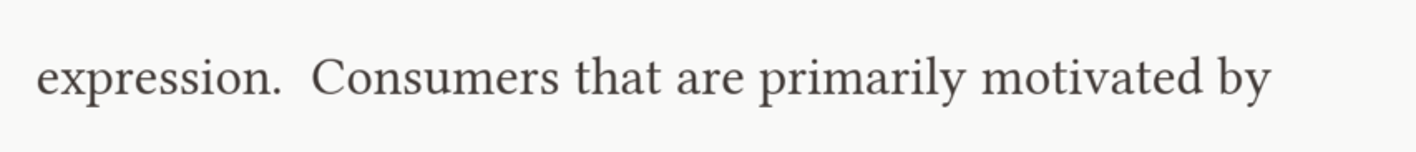expression.  Consumers that are primarily motivated by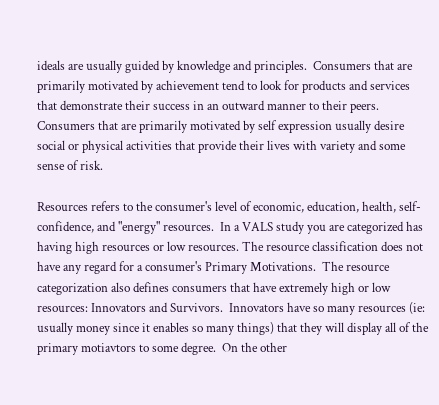ideals are usually guided by knowledge and principles.  Consumers that are primarily motivated by achievement tend to look for products and services that demonstrate their success in an outward manner to their peers.  Consumers that are primarily motivated by self expression usually desire social or physical activities that provide their lives with variety and some sense of risk.

Resources refers to the consumer's level of economic, education, health, self-confidence, and "energy" resources.  In a VALS study you are categorized has having high resources or low resources. The resource classification does not have any regard for a consumer's Primary Motivations.  The resource categorization also defines consumers that have extremely high or low resources: Innovators and Survivors.  Innovators have so many resources (ie: usually money since it enables so many things) that they will display all of the primary motiavtors to some degree.  On the other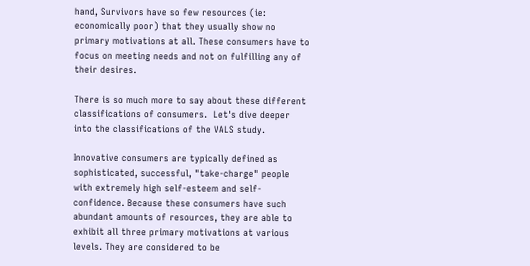hand, Survivors have so few resources (ie: economically poor) that they usually show no primary motivations at all. These consumers have to focus on meeting needs and not on fulfilling any of their desires.

There is so much more to say about these different classifications of consumers.  Let's dive deeper into the classifications of the VALS study.

Innovative consumers are typically defined as sophisticated, successful, "take-charge" people with extremely high self-esteem and self-confidence. Because these consumers have such abundant amounts of resources, they are able to exhibit all three primary motivations at various levels. They are considered to be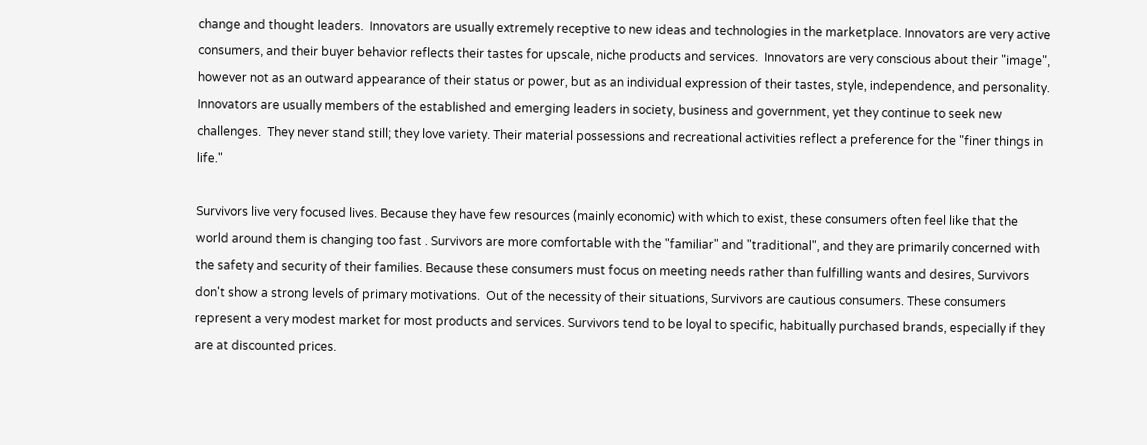change and thought leaders.  Innovators are usually extremely receptive to new ideas and technologies in the marketplace. Innovators are very active consumers, and their buyer behavior reflects their tastes for upscale, niche products and services.  Innovators are very conscious about their "image", however not as an outward appearance of their status or power, but as an individual expression of their tastes, style, independence, and personality. Innovators are usually members of the established and emerging leaders in society, business and government, yet they continue to seek new challenges.  They never stand still; they love variety. Their material possessions and recreational activities reflect a preference for the "finer things in life."

Survivors live very focused lives. Because they have few resources (mainly economic) with which to exist, these consumers often feel like that the world around them is changing too fast . Survivors are more comfortable with the "familiar" and "traditional", and they are primarily concerned with the safety and security of their families. Because these consumers must focus on meeting needs rather than fulfilling wants and desires, Survivors don't show a strong levels of primary motivations.  Out of the necessity of their situations, Survivors are cautious consumers. These consumers represent a very modest market for most products and services. Survivors tend to be loyal to specific, habitually purchased brands, especially if they are at discounted prices.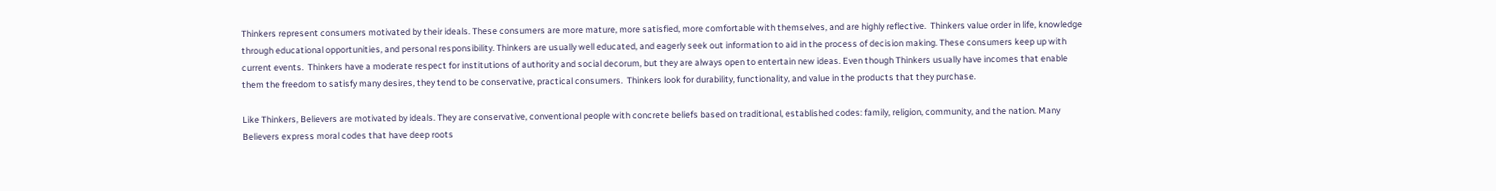Thinkers represent consumers motivated by their ideals. These consumers are more mature, more satisfied, more comfortable with themselves, and are highly reflective.  Thinkers value order in life, knowledge through educational opportunities, and personal responsibility. Thinkers are usually well educated, and eagerly seek out information to aid in the process of decision making. These consumers keep up with current events.  Thinkers have a moderate respect for institutions of authority and social decorum, but they are always open to entertain new ideas. Even though Thinkers usually have incomes that enable them the freedom to satisfy many desires, they tend to be conservative, practical consumers.  Thinkers look for durability, functionality, and value in the products that they purchase.

Like Thinkers, Believers are motivated by ideals. They are conservative, conventional people with concrete beliefs based on traditional, established codes: family, religion, community, and the nation. Many Believers express moral codes that have deep roots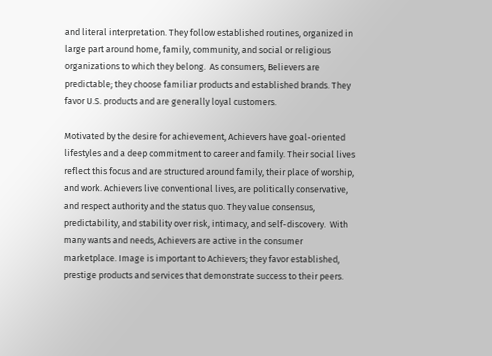and literal interpretation. They follow established routines, organized in large part around home, family, community, and social or religious organizations to which they belong.  As consumers, Believers are predictable; they choose familiar products and established brands. They favor U.S. products and are generally loyal customers.

Motivated by the desire for achievement, Achievers have goal-oriented lifestyles and a deep commitment to career and family. Their social lives reflect this focus and are structured around family, their place of worship, and work. Achievers live conventional lives, are politically conservative, and respect authority and the status quo. They value consensus, predictability, and stability over risk, intimacy, and self-discovery.  With many wants and needs, Achievers are active in the consumer marketplace. Image is important to Achievers; they favor established, prestige products and services that demonstrate success to their peers.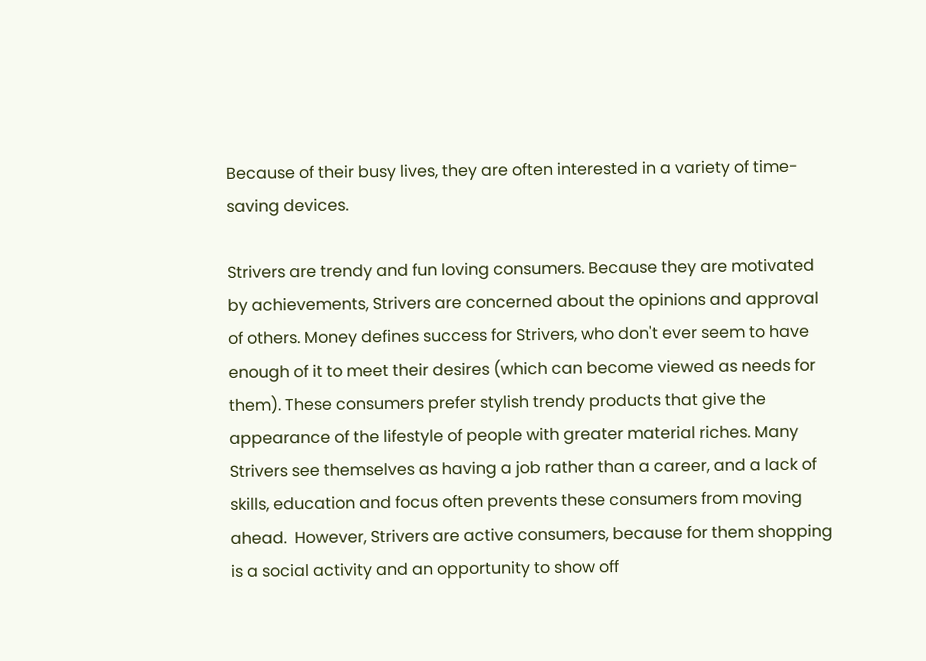Because of their busy lives, they are often interested in a variety of time-saving devices.

Strivers are trendy and fun loving consumers. Because they are motivated by achievements, Strivers are concerned about the opinions and approval of others. Money defines success for Strivers, who don't ever seem to have enough of it to meet their desires (which can become viewed as needs for them). These consumers prefer stylish trendy products that give the appearance of the lifestyle of people with greater material riches. Many Strivers see themselves as having a job rather than a career, and a lack of skills, education and focus often prevents these consumers from moving ahead.  However, Strivers are active consumers, because for them shopping is a social activity and an opportunity to show off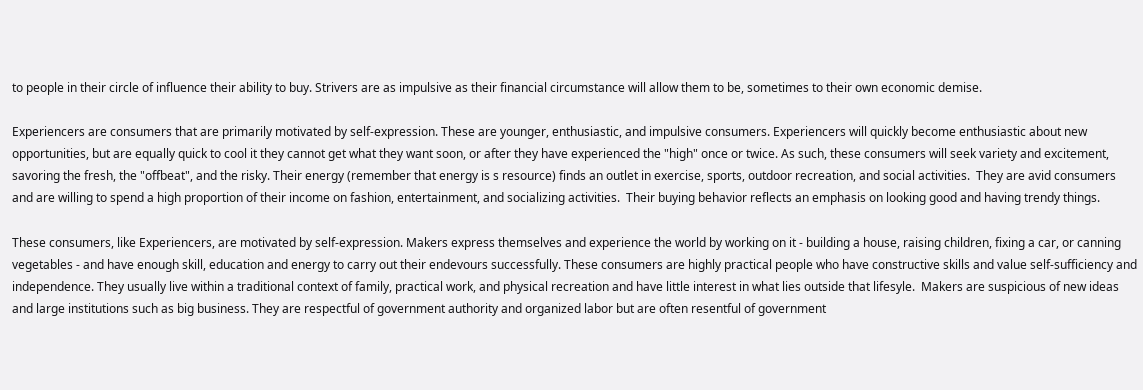to people in their circle of influence their ability to buy. Strivers are as impulsive as their financial circumstance will allow them to be, sometimes to their own economic demise.

Experiencers are consumers that are primarily motivated by self-expression. These are younger, enthusiastic, and impulsive consumers. Experiencers will quickly become enthusiastic about new opportunities, but are equally quick to cool it they cannot get what they want soon, or after they have experienced the "high" once or twice. As such, these consumers will seek variety and excitement, savoring the fresh, the "offbeat", and the risky. Their energy (remember that energy is s resource) finds an outlet in exercise, sports, outdoor recreation, and social activities.  They are avid consumers and are willing to spend a high proportion of their income on fashion, entertainment, and socializing activities.  Their buying behavior reflects an emphasis on looking good and having trendy things.

These consumers, like Experiencers, are motivated by self-expression. Makers express themselves and experience the world by working on it - building a house, raising children, fixing a car, or canning vegetables - and have enough skill, education and energy to carry out their endevours successfully. These consumers are highly practical people who have constructive skills and value self-sufficiency and independence. They usually live within a traditional context of family, practical work, and physical recreation and have little interest in what lies outside that lifesyle.  Makers are suspicious of new ideas and large institutions such as big business. They are respectful of government authority and organized labor but are often resentful of government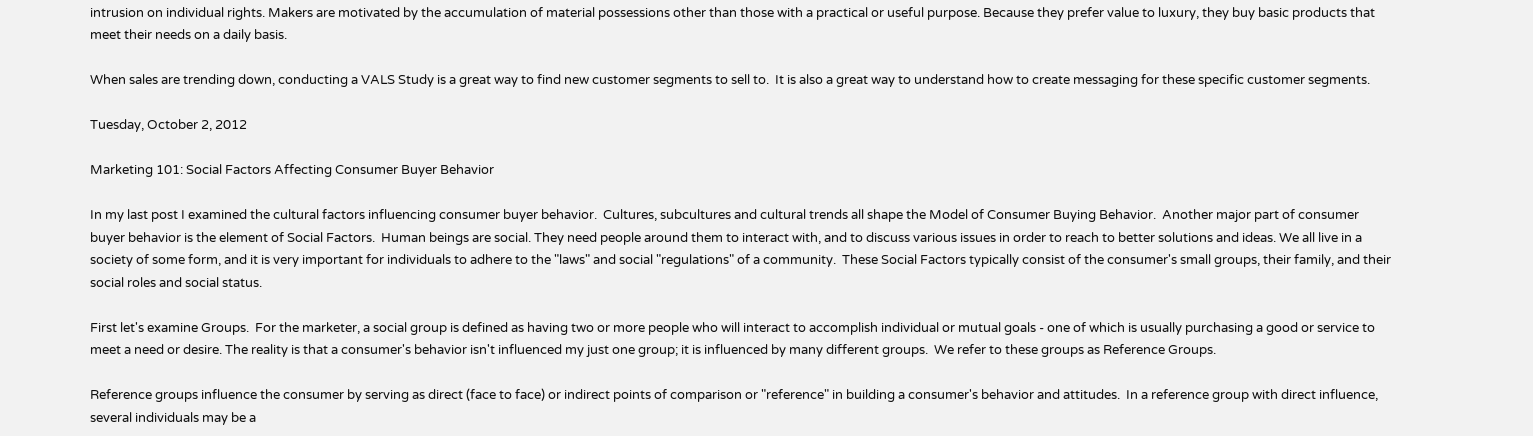intrusion on individual rights. Makers are motivated by the accumulation of material possessions other than those with a practical or useful purpose. Because they prefer value to luxury, they buy basic products that meet their needs on a daily basis.

When sales are trending down, conducting a VALS Study is a great way to find new customer segments to sell to.  It is also a great way to understand how to create messaging for these specific customer segments.

Tuesday, October 2, 2012

Marketing 101: Social Factors Affecting Consumer Buyer Behavior

In my last post I examined the cultural factors influencing consumer buyer behavior.  Cultures, subcultures and cultural trends all shape the Model of Consumer Buying Behavior.  Another major part of consumer buyer behavior is the element of Social Factors.  Human beings are social. They need people around them to interact with, and to discuss various issues in order to reach to better solutions and ideas. We all live in a society of some form, and it is very important for individuals to adhere to the "laws" and social "regulations" of a community.  These Social Factors typically consist of the consumer's small groups, their family, and their social roles and social status.

First let's examine Groups.  For the marketer, a social group is defined as having two or more people who will interact to accomplish individual or mutual goals - one of which is usually purchasing a good or service to meet a need or desire. The reality is that a consumer's behavior isn't influenced my just one group; it is influenced by many different groups.  We refer to these groups as Reference Groups.

Reference groups influence the consumer by serving as direct (face to face) or indirect points of comparison or "reference" in building a consumer's behavior and attitudes.  In a reference group with direct influence, several individuals may be a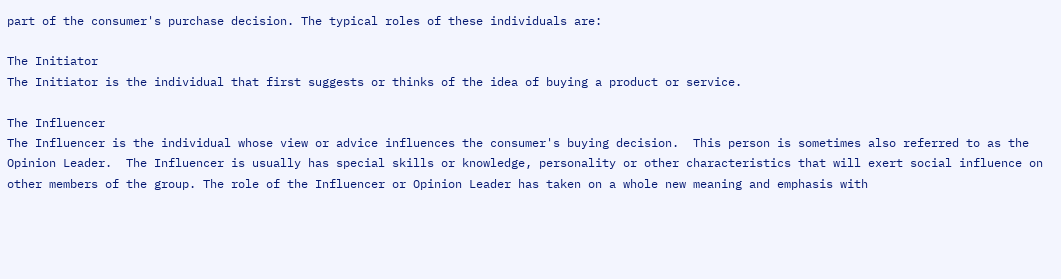part of the consumer's purchase decision. The typical roles of these individuals are:

The Initiator
The Initiator is the individual that first suggests or thinks of the idea of buying a product or service.

The Influencer
The Influencer is the individual whose view or advice influences the consumer's buying decision.  This person is sometimes also referred to as the Opinion Leader.  The Influencer is usually has special skills or knowledge, personality or other characteristics that will exert social influence on other members of the group. The role of the Influencer or Opinion Leader has taken on a whole new meaning and emphasis with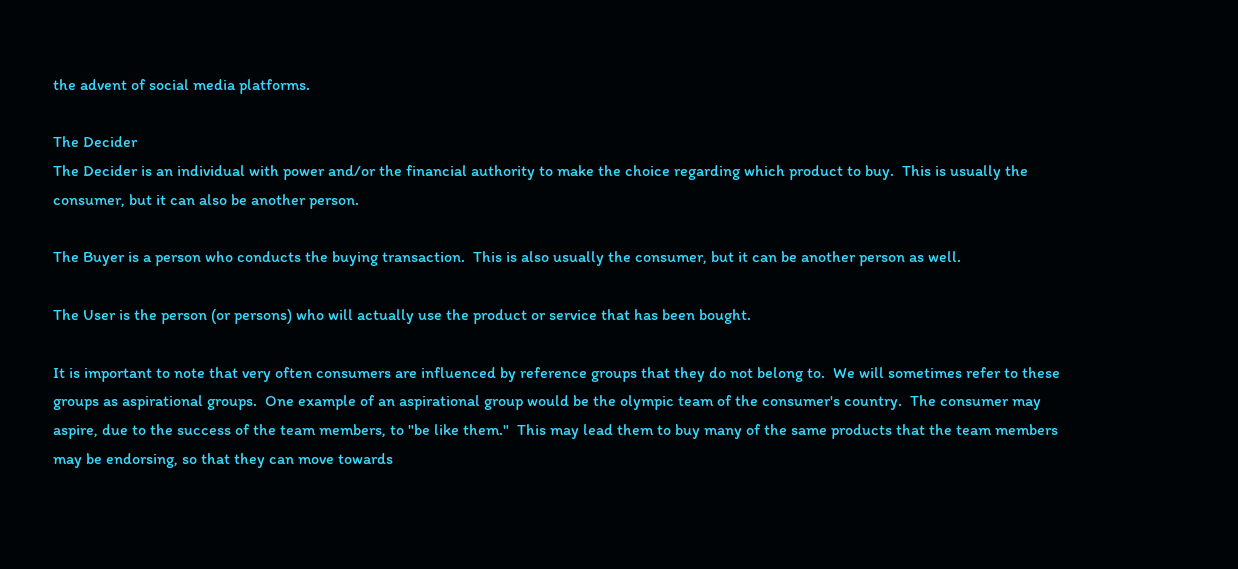the advent of social media platforms.

The Decider
The Decider is an individual with power and/or the financial authority to make the choice regarding which product to buy.  This is usually the consumer, but it can also be another person.

The Buyer is a person who conducts the buying transaction.  This is also usually the consumer, but it can be another person as well.

The User is the person (or persons) who will actually use the product or service that has been bought.

It is important to note that very often consumers are influenced by reference groups that they do not belong to.  We will sometimes refer to these groups as aspirational groups.  One example of an aspirational group would be the olympic team of the consumer's country.  The consumer may aspire, due to the success of the team members, to "be like them."  This may lead them to buy many of the same products that the team members may be endorsing, so that they can move towards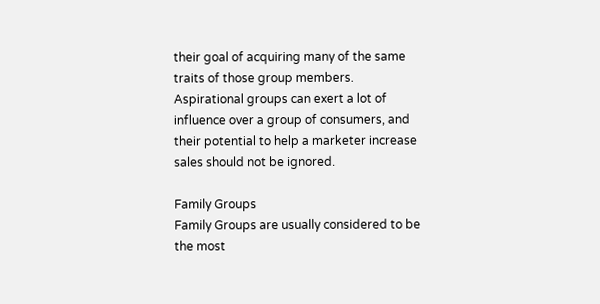their goal of acquiring many of the same traits of those group members.  Aspirational groups can exert a lot of influence over a group of consumers, and their potential to help a marketer increase sales should not be ignored.

Family Groups
Family Groups are usually considered to be the most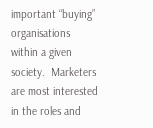important “buying” organisations within a given society.  Marketers are most interested in the roles and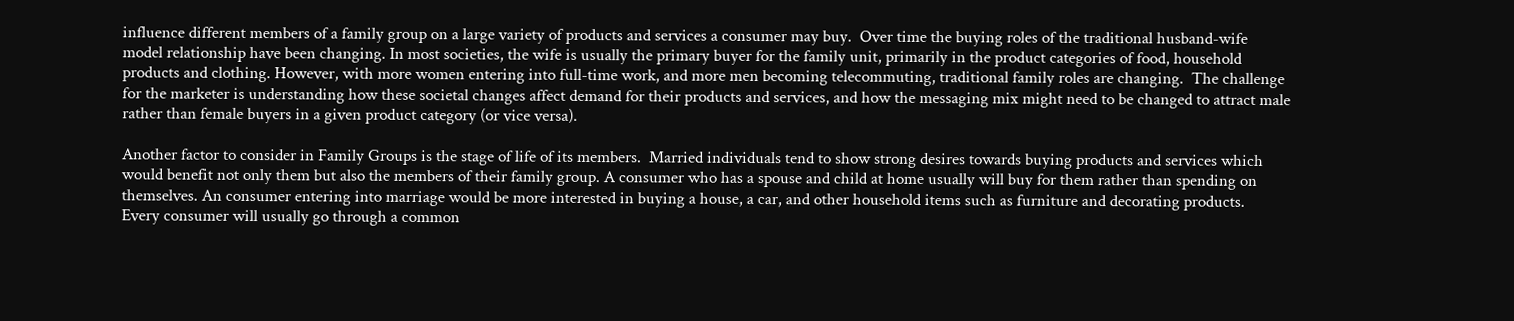influence different members of a family group on a large variety of products and services a consumer may buy.  Over time the buying roles of the traditional husband-wife model relationship have been changing. In most societies, the wife is usually the primary buyer for the family unit, primarily in the product categories of food, household products and clothing. However, with more women entering into full-time work, and more men becoming telecommuting, traditional family roles are changing.  The challenge for the marketer is understanding how these societal changes affect demand for their products and services, and how the messaging mix might need to be changed to attract male rather than female buyers in a given product category (or vice versa).

Another factor to consider in Family Groups is the stage of life of its members.  Married individuals tend to show strong desires towards buying products and services which would benefit not only them but also the members of their family group. A consumer who has a spouse and child at home usually will buy for them rather than spending on themselves. An consumer entering into marriage would be more interested in buying a house, a car, and other household items such as furniture and decorating products.  Every consumer will usually go through a common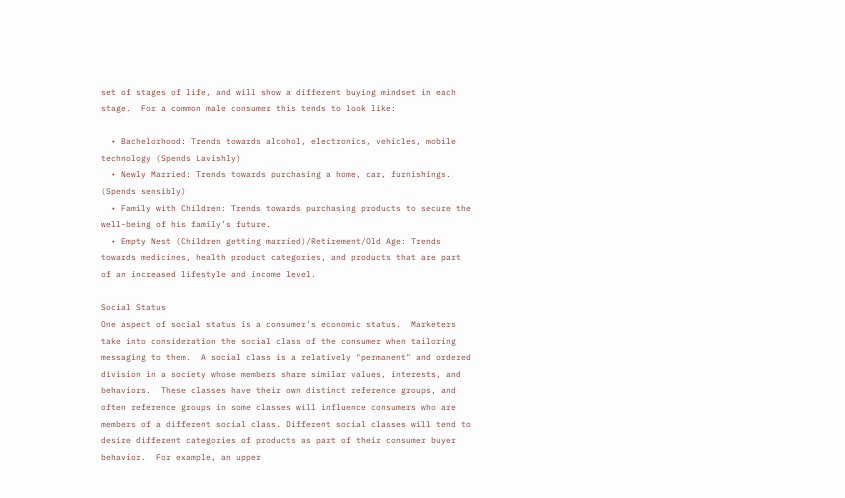set of stages of life, and will show a different buying mindset in each stage.  For a common male consumer this tends to look like:

  • Bachelorhood: Trends towards alcohol, electronics, vehicles, mobile technology (Spends Lavishly)
  • Newly Married: Trends towards purchasing a home, car, furnishings. (Spends sensibly)
  • Family with Children: Trends towards purchasing products to secure the well-being of his family’s future.
  • Empty Nest (Children getting married)/Retirement/Old Age: Trends towards medicines, health product categories, and products that are part of an increased lifestyle and income level.

Social Status
One aspect of social status is a consumer's economic status.  Marketers take into consideration the social class of the consumer when tailoring messaging to them.  A social class is a relatively "permanent" and ordered division in a society whose members share similar values, interests, and behaviors.  These classes have their own distinct reference groups, and often reference groups in some classes will influence consumers who are members of a different social class. Different social classes will tend to desire different categories of products as part of their consumer buyer behavior.  For example, an upper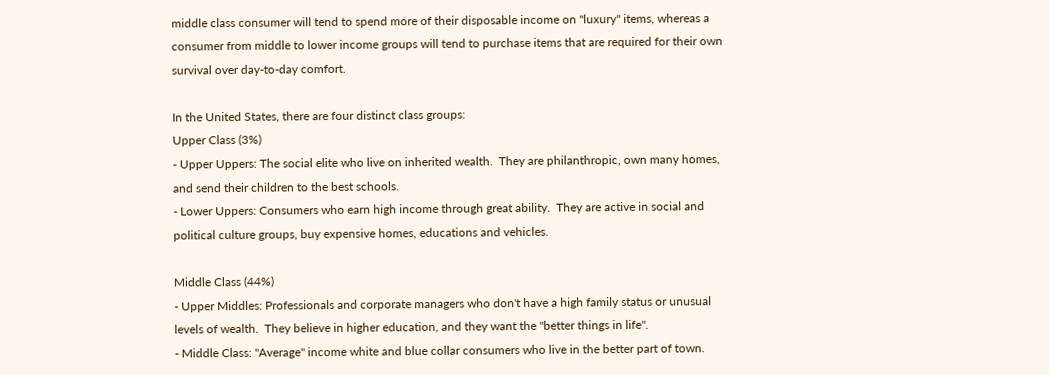middle class consumer will tend to spend more of their disposable income on "luxury" items, whereas a consumer from middle to lower income groups will tend to purchase items that are required for their own survival over day-to-day comfort.

In the United States, there are four distinct class groups:
Upper Class (3%)
- Upper Uppers: The social elite who live on inherited wealth.  They are philanthropic, own many homes, and send their children to the best schools.
- Lower Uppers: Consumers who earn high income through great ability.  They are active in social and political culture groups, buy expensive homes, educations and vehicles.

Middle Class (44%)
- Upper Middles: Professionals and corporate managers who don't have a high family status or unusual levels of wealth.  They believe in higher education, and they want the "better things in life".
- Middle Class: "Average" income white and blue collar consumers who live in the better part of town.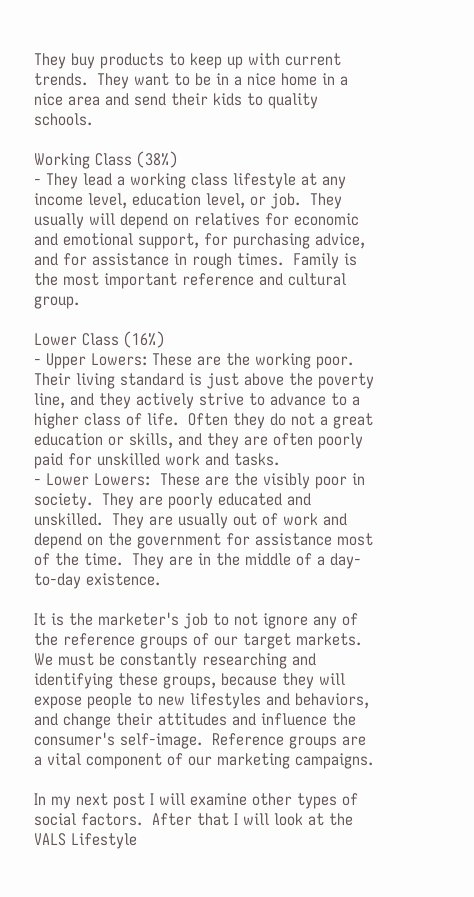They buy products to keep up with current trends.  They want to be in a nice home in a nice area and send their kids to quality schools.

Working Class (38%)
- They lead a working class lifestyle at any income level, education level, or job.  They usually will depend on relatives for economic and emotional support, for purchasing advice, and for assistance in rough times.  Family is the most important reference and cultural group.

Lower Class (16%)
- Upper Lowers: These are the working poor.  Their living standard is just above the poverty line, and they actively strive to advance to a higher class of life.  Often they do not a great education or skills, and they are often poorly paid for unskilled work and tasks.
- Lower Lowers:  These are the visibly poor in society.  They are poorly educated and unskilled.  They are usually out of work and depend on the government for assistance most of the time.  They are in the middle of a day-to-day existence.

It is the marketer's job to not ignore any of the reference groups of our target markets.  We must be constantly researching and identifying these groups, because they will expose people to new lifestyles and behaviors, and change their attitudes and influence the consumer's self-image.  Reference groups are a vital component of our marketing campaigns.

In my next post I will examine other types of social factors.  After that I will look at the VALS Lifestyle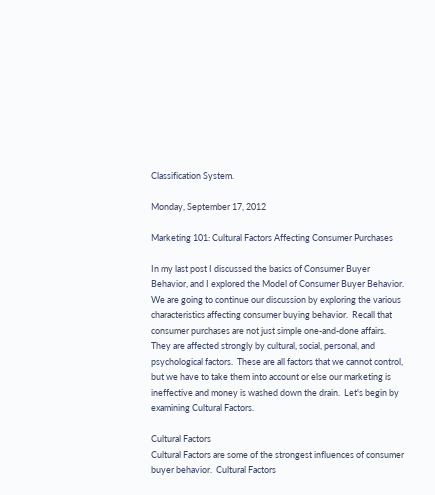Classification System.

Monday, September 17, 2012

Marketing 101: Cultural Factors Affecting Consumer Purchases

In my last post I discussed the basics of Consumer Buyer Behavior, and I explored the Model of Consumer Buyer Behavior.  We are going to continue our discussion by exploring the various characteristics affecting consumer buying behavior.  Recall that consumer purchases are not just simple one-and-done affairs.  They are affected strongly by cultural, social, personal, and psychological factors.  These are all factors that we cannot control, but we have to take them into account or else our marketing is ineffective and money is washed down the drain.  Let's begin by examining Cultural Factors.

Cultural Factors
Cultural Factors are some of the strongest influences of consumer buyer behavior.  Cultural Factors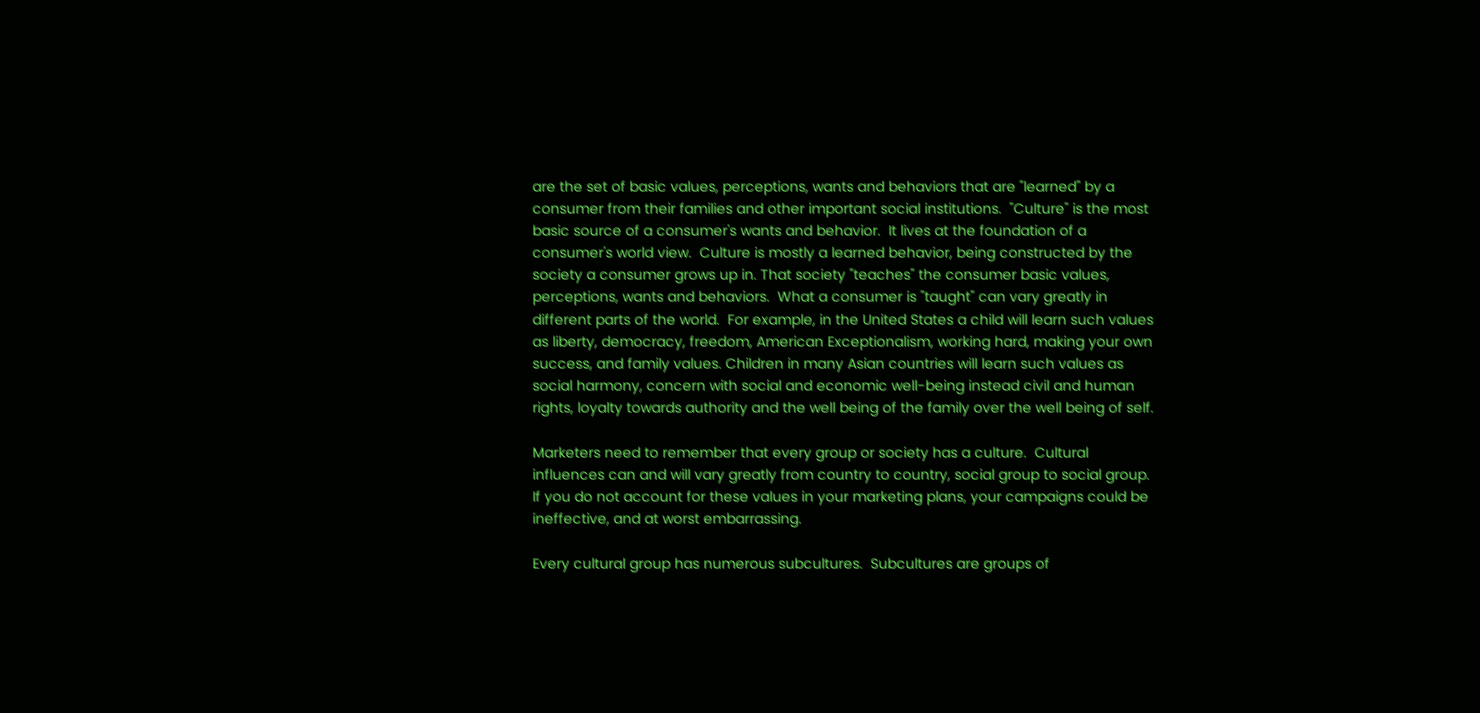are the set of basic values, perceptions, wants and behaviors that are "learned" by a consumer from their families and other important social institutions.  "Culture" is the most basic source of a consumer's wants and behavior.  It lives at the foundation of a consumer's world view.  Culture is mostly a learned behavior, being constructed by the society a consumer grows up in. That society "teaches" the consumer basic values, perceptions, wants and behaviors.  What a consumer is "taught" can vary greatly in different parts of the world.  For example, in the United States a child will learn such values as liberty, democracy, freedom, American Exceptionalism, working hard, making your own success, and family values. Children in many Asian countries will learn such values as social harmony, concern with social and economic well-being instead civil and human rights, loyalty towards authority and the well being of the family over the well being of self.

Marketers need to remember that every group or society has a culture.  Cultural influences can and will vary greatly from country to country, social group to social group.  If you do not account for these values in your marketing plans, your campaigns could be ineffective, and at worst embarrassing.

Every cultural group has numerous subcultures.  Subcultures are groups of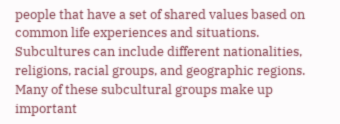people that have a set of shared values based on common life experiences and situations.  Subcultures can include different nationalities, religions, racial groups, and geographic regions.  Many of these subcultural groups make up important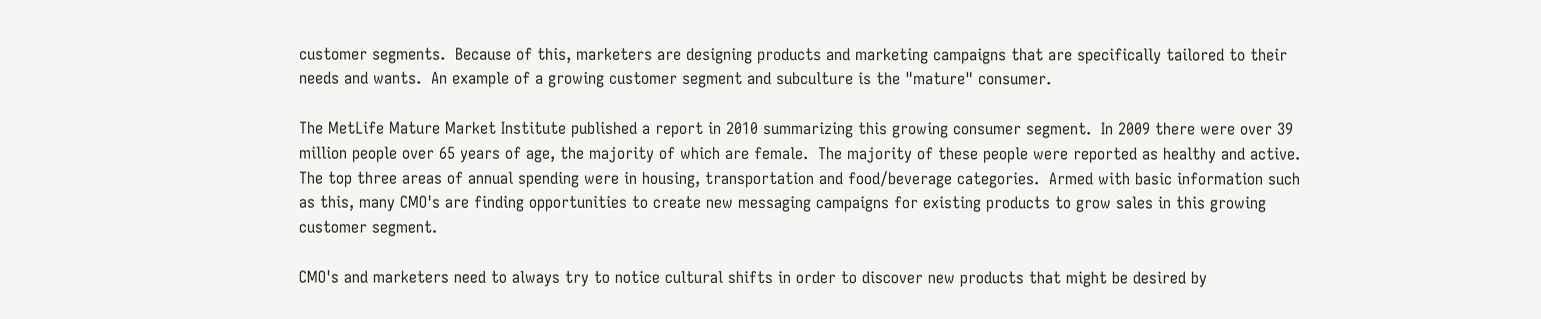customer segments.  Because of this, marketers are designing products and marketing campaigns that are specifically tailored to their needs and wants.  An example of a growing customer segment and subculture is the "mature" consumer.

The MetLife Mature Market Institute published a report in 2010 summarizing this growing consumer segment.  In 2009 there were over 39 million people over 65 years of age, the majority of which are female.  The majority of these people were reported as healthy and active.  The top three areas of annual spending were in housing, transportation and food/beverage categories.  Armed with basic information such as this, many CMO's are finding opportunities to create new messaging campaigns for existing products to grow sales in this growing customer segment.

CMO's and marketers need to always try to notice cultural shifts in order to discover new products that might be desired by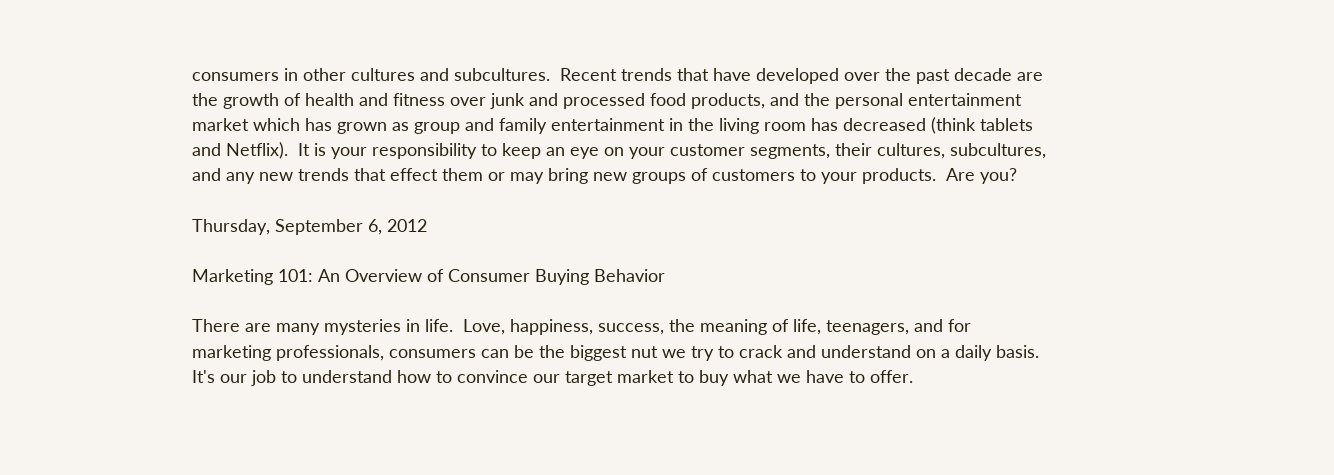consumers in other cultures and subcultures.  Recent trends that have developed over the past decade are the growth of health and fitness over junk and processed food products, and the personal entertainment market which has grown as group and family entertainment in the living room has decreased (think tablets and Netflix).  It is your responsibility to keep an eye on your customer segments, their cultures, subcultures, and any new trends that effect them or may bring new groups of customers to your products.  Are you?

Thursday, September 6, 2012

Marketing 101: An Overview of Consumer Buying Behavior

There are many mysteries in life.  Love, happiness, success, the meaning of life, teenagers, and for marketing professionals, consumers can be the biggest nut we try to crack and understand on a daily basis.  It's our job to understand how to convince our target market to buy what we have to offer.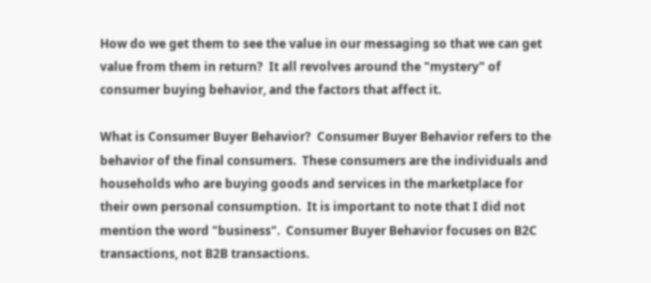How do we get them to see the value in our messaging so that we can get value from them in return?  It all revolves around the "mystery" of consumer buying behavior, and the factors that affect it.

What is Consumer Buyer Behavior?  Consumer Buyer Behavior refers to the behavior of the final consumers.  These consumers are the individuals and households who are buying goods and services in the marketplace for their own personal consumption.  It is important to note that I did not mention the word "business".  Consumer Buyer Behavior focuses on B2C transactions, not B2B transactions.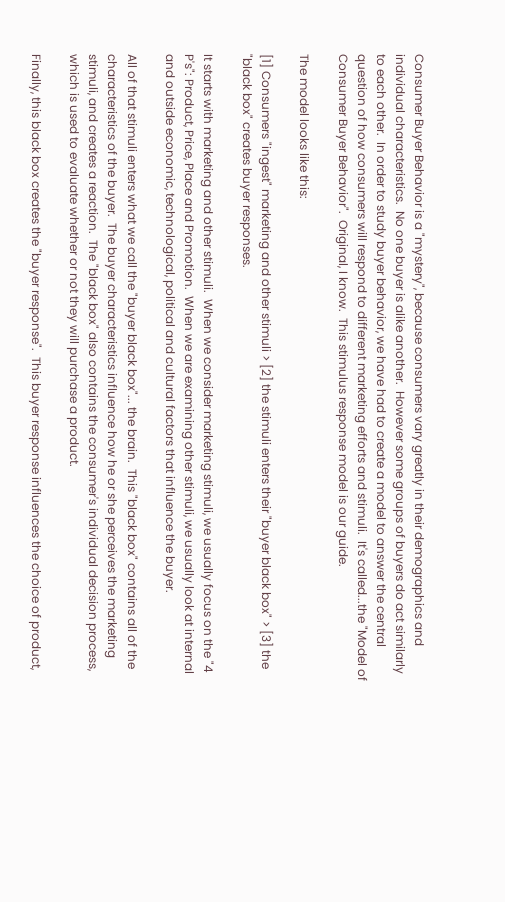Consumer Buyer Behavior is a "mystery", because consumers vary greatly in their demographics and individual characteristics.  No one buyer is alike another.  However some groups of buyers do act similarly to each other.  In order to study buyer behavior, we have had to create a model to answer the central question of how consumers will respond to different marketing efforts and stimuli.  It's called...the "Model of Consumer Buyer Behavior".  Original, I know.  This stimulus response model is our guide.

The model looks like this:

[1] Consumers "ingest" marketing and other stimuli > [2] the stimuli enters their "buyer black box" > [3] the "black box" creates buyer responses.

It starts with marketing and other stimuli.  When we consider marketing stimuli, we usually focus on the "4 P's": Product, Price, Place and Promotion.  When we are examining other stimuli, we usually look at internal and outside economic, technological, political and cultural factors that influence the buyer.

All of that stimuli enters what we call the "buyer black box"... the brain.  This "black box" contains all of the characteristics of the buyer.  The buyer characteristics influence how he or she perceives the marketing stimuli, and creates a reaction.  The "black box" also contains the consumer's individual decision process, which is used to evaluate whether or not they will purchase a product.

Finally, this black box creates the "buyer response".  This buyer response influences the choice of product,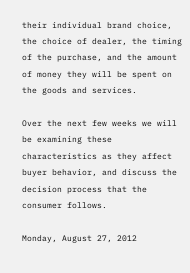their individual brand choice, the choice of dealer, the timing of the purchase, and the amount of money they will be spent on the goods and services.

Over the next few weeks we will be examining these characteristics as they affect buyer behavior, and discuss the decision process that the consumer follows.

Monday, August 27, 2012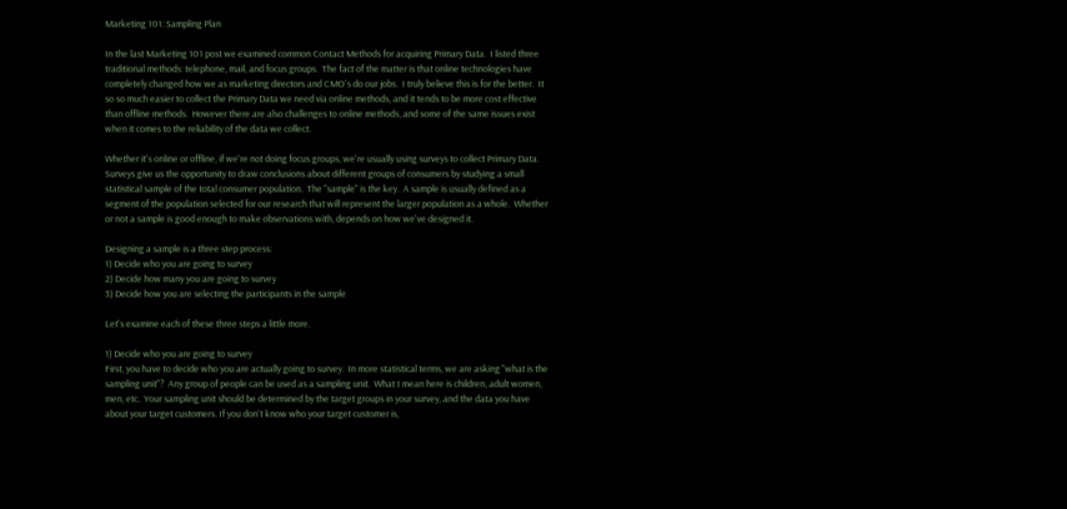Marketing 101: Sampling Plan

In the last Marketing 101 post we examined common Contact Methods for acquiring Primary Data.  I listed three traditional methods: telephone, mail, and focus groups.  The fact of the matter is that online technologies have completely changed how we as marketing directors and CMO's do our jobs.  I truly believe this is for the better.  It so so much easier to collect the Primary Data we need via online methods, and it tends to be more cost effective than offline methods.  However there are also challenges to online methods, and some of the same issues exist when it comes to the reliability of the data we collect.

Whether it's online or offline, if we're not doing focus groups, we're usually using surveys to collect Primary Data.  Surveys give us the opportunity to draw conclusions about different groups of consumers by studying a small statistical sample of the total consumer population.  The "sample" is the key.  A sample is usually defined as a segment of the population selected for our research that will represent the larger population as a whole.  Whether or not a sample is good enough to make observations with, depends on how we've designed it.

Designing a sample is a three step process:
1) Decide who you are going to survey
2) Decide how many you are going to survey
3) Decide how you are selecting the participants in the sample

Let's examine each of these three steps a little more.

1) Decide who you are going to survey
First, you have to decide who you are actually going to survey.  In more statistical terms, we are asking "what is the sampling unit"?  Any group of people can be used as a sampling unit.  What I mean here is children, adult women, men, etc.  Your sampling unit should be determined by the target groups in your survey, and the data you have about your target customers. If you don't know who your target customer is,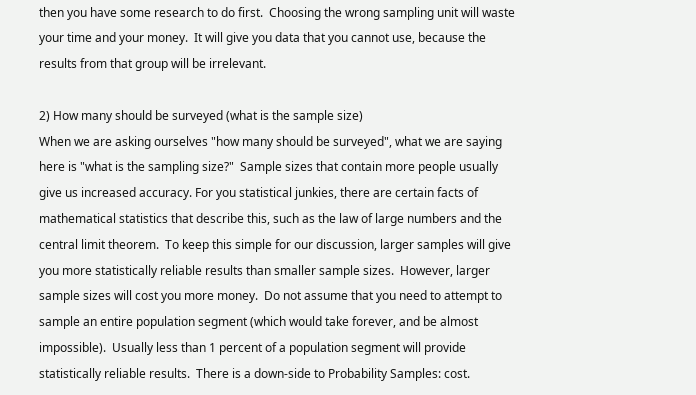then you have some research to do first.  Choosing the wrong sampling unit will waste your time and your money.  It will give you data that you cannot use, because the results from that group will be irrelevant.

2) How many should be surveyed (what is the sample size)
When we are asking ourselves "how many should be surveyed", what we are saying here is "what is the sampling size?"  Sample sizes that contain more people usually give us increased accuracy. For you statistical junkies, there are certain facts of mathematical statistics that describe this, such as the law of large numbers and the central limit theorem.  To keep this simple for our discussion, larger samples will give you more statistically reliable results than smaller sample sizes.  However, larger sample sizes will cost you more money.  Do not assume that you need to attempt to sample an entire population segment (which would take forever, and be almost impossible).  Usually less than 1 percent of a population segment will provide statistically reliable results.  There is a down-side to Probability Samples: cost.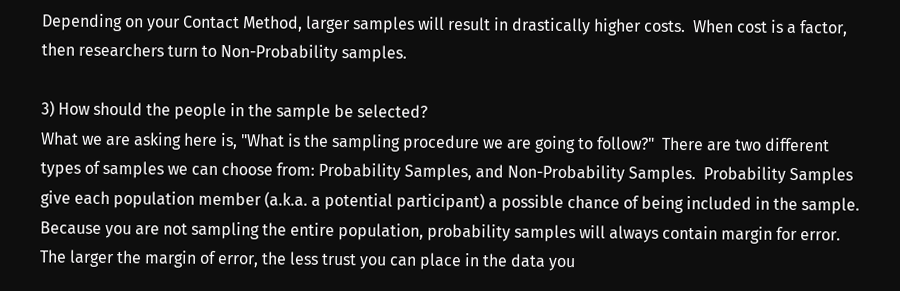Depending on your Contact Method, larger samples will result in drastically higher costs.  When cost is a factor, then researchers turn to Non-Probability samples.

3) How should the people in the sample be selected?
What we are asking here is, "What is the sampling procedure we are going to follow?"  There are two different types of samples we can choose from: Probability Samples, and Non-Probability Samples.  Probability Samples give each population member (a.k.a. a potential participant) a possible chance of being included in the sample.  Because you are not sampling the entire population, probability samples will always contain margin for error.  The larger the margin of error, the less trust you can place in the data you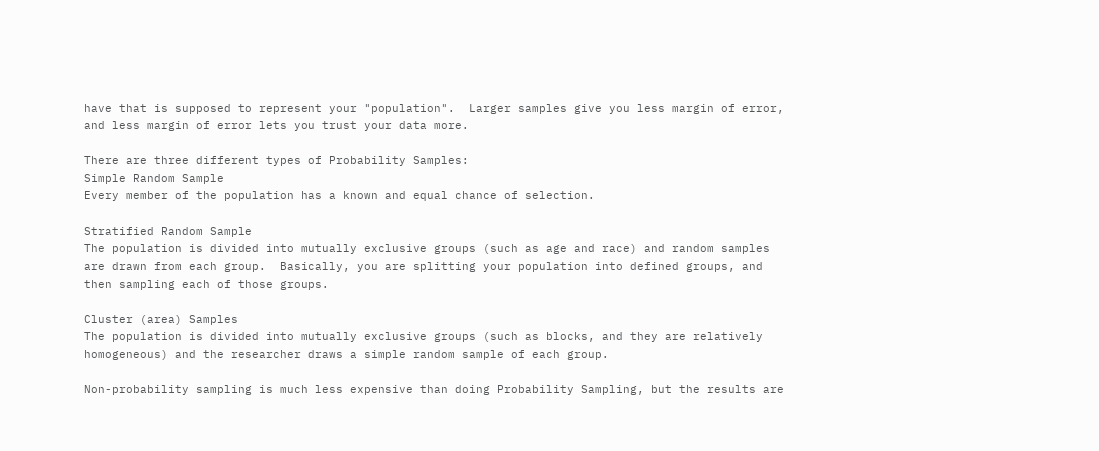have that is supposed to represent your "population".  Larger samples give you less margin of error, and less margin of error lets you trust your data more.

There are three different types of Probability Samples:
Simple Random Sample
Every member of the population has a known and equal chance of selection.

Stratified Random Sample
The population is divided into mutually exclusive groups (such as age and race) and random samples are drawn from each group.  Basically, you are splitting your population into defined groups, and then sampling each of those groups.

Cluster (area) Samples
The population is divided into mutually exclusive groups (such as blocks, and they are relatively homogeneous) and the researcher draws a simple random sample of each group.

Non-probability sampling is much less expensive than doing Probability Sampling, but the results are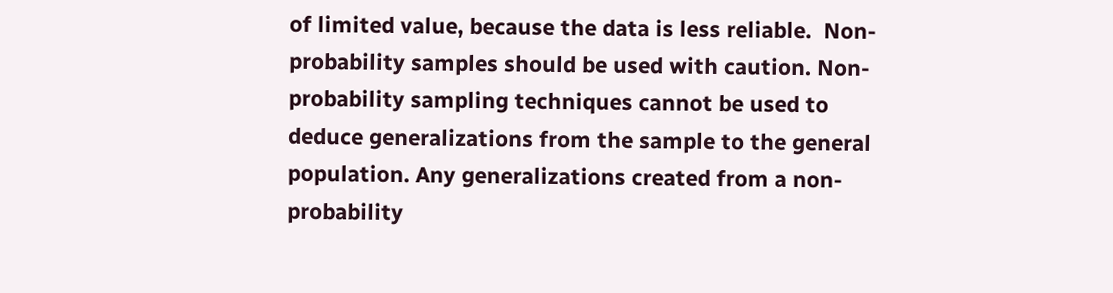of limited value, because the data is less reliable.  Non-probability samples should be used with caution. Non-probability sampling techniques cannot be used to deduce generalizations from the sample to the general population. Any generalizations created from a non-probability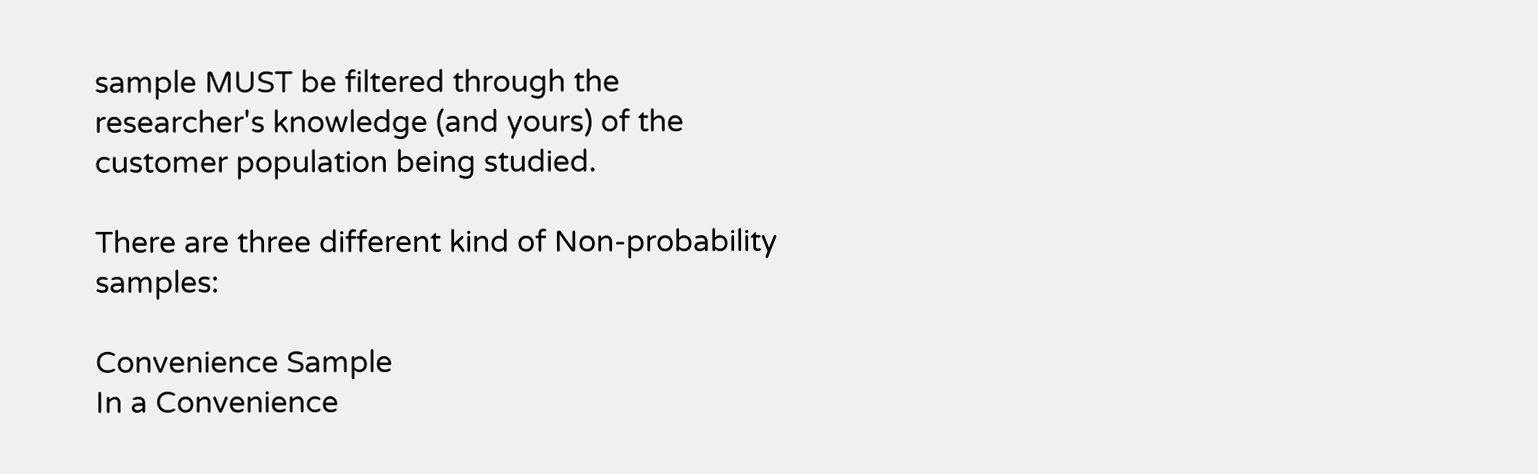sample MUST be filtered through the researcher's knowledge (and yours) of the customer population being studied.

There are three different kind of Non-probability samples:

Convenience Sample
In a Convenience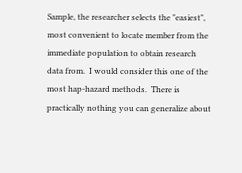Sample, the researcher selects the "easiest", most convenient to locate member from the immediate population to obtain research data from.  I would consider this one of the most hap-hazard methods.  There is practically nothing you can generalize about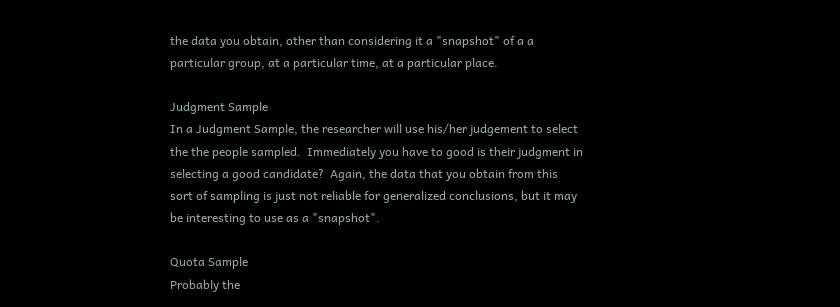the data you obtain, other than considering it a "snapshot" of a a particular group, at a particular time, at a particular place.

Judgment Sample
In a Judgment Sample, the researcher will use his/her judgement to select the the people sampled.  Immediately you have to good is their judgment in selecting a good candidate?  Again, the data that you obtain from this sort of sampling is just not reliable for generalized conclusions, but it may be interesting to use as a "snapshot".

Quota Sample
Probably the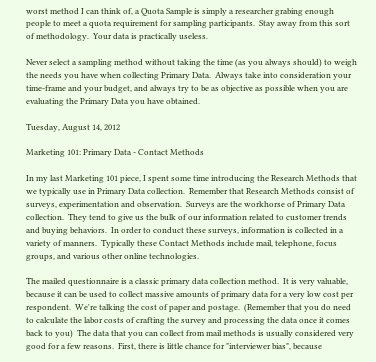worst method I can think of, a Quota Sample is simply a researcher grabing enough people to meet a quota requirement for sampling participants.  Stay away from this sort of methodology.  Your data is practically useless.

Never select a sampling method without taking the time (as you always should) to weigh the needs you have when collecting Primary Data.  Always take into consideration your time-frame and your budget, and always try to be as objective as possible when you are evaluating the Primary Data you have obtained.

Tuesday, August 14, 2012

Marketing 101: Primary Data - Contact Methods

In my last Marketing 101 piece, I spent some time introducing the Research Methods that we typically use in Primary Data collection.  Remember that Research Methods consist of surveys, experimentation and observation.  Surveys are the workhorse of Primary Data collection.  They tend to give us the bulk of our information related to customer trends and buying behaviors.  In order to conduct these surveys, information is collected in a variety of manners.  Typically these Contact Methods include mail, telephone, focus groups, and various other online technologies.

The mailed questionnaire is a classic primary data collection method.  It is very valuable, because it can be used to collect massive amounts of primary data for a very low cost per respondent.  We're talking the cost of paper and postage.  (Remember that you do need to calculate the labor costs of crafting the survey and processing the data once it comes back to you)  The data that you can collect from mail methods is usually considered very good for a few reasons.  First, there is little chance for "interviewer bias", because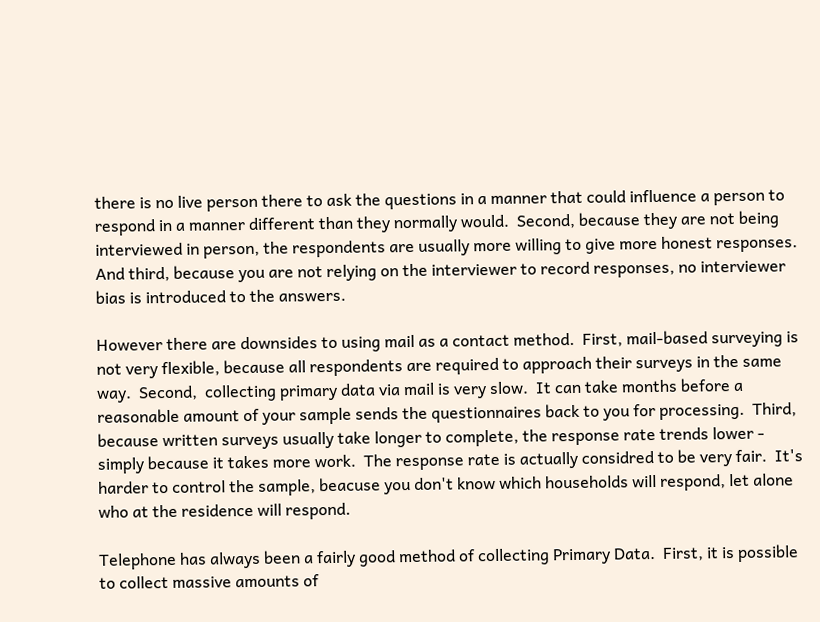there is no live person there to ask the questions in a manner that could influence a person to respond in a manner different than they normally would.  Second, because they are not being interviewed in person, the respondents are usually more willing to give more honest responses.  And third, because you are not relying on the interviewer to record responses, no interviewer bias is introduced to the answers.

However there are downsides to using mail as a contact method.  First, mail-based surveying is not very flexible, because all respondents are required to approach their surveys in the same way.  Second,  collecting primary data via mail is very slow.  It can take months before a reasonable amount of your sample sends the questionnaires back to you for processing.  Third, because written surveys usually take longer to complete, the response rate trends lower - simply because it takes more work.  The response rate is actually considred to be very fair.  It's harder to control the sample, beacuse you don't know which households will respond, let alone who at the residence will respond.

Telephone has always been a fairly good method of collecting Primary Data.  First, it is possible to collect massive amounts of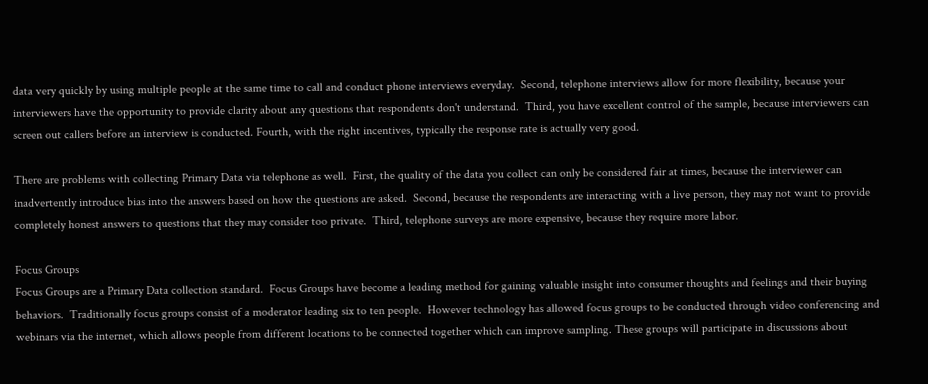data very quickly by using multiple people at the same time to call and conduct phone interviews everyday.  Second, telephone interviews allow for more flexibility, because your interviewers have the opportunity to provide clarity about any questions that respondents don't understand.  Third, you have excellent control of the sample, because interviewers can screen out callers before an interview is conducted. Fourth, with the right incentives, typically the response rate is actually very good.

There are problems with collecting Primary Data via telephone as well.  First, the quality of the data you collect can only be considered fair at times, because the interviewer can inadvertently introduce bias into the answers based on how the questions are asked.  Second, because the respondents are interacting with a live person, they may not want to provide completely honest answers to questions that they may consider too private.  Third, telephone surveys are more expensive, because they require more labor.

Focus Groups
Focus Groups are a Primary Data collection standard.  Focus Groups have become a leading method for gaining valuable insight into consumer thoughts and feelings and their buying behaviors.  Traditionally focus groups consist of a moderator leading six to ten people.  However technology has allowed focus groups to be conducted through video conferencing and webinars via the internet, which allows people from different locations to be connected together which can improve sampling. These groups will participate in discussions about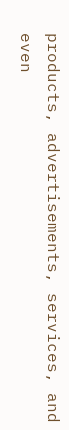products, advertisements, services, and even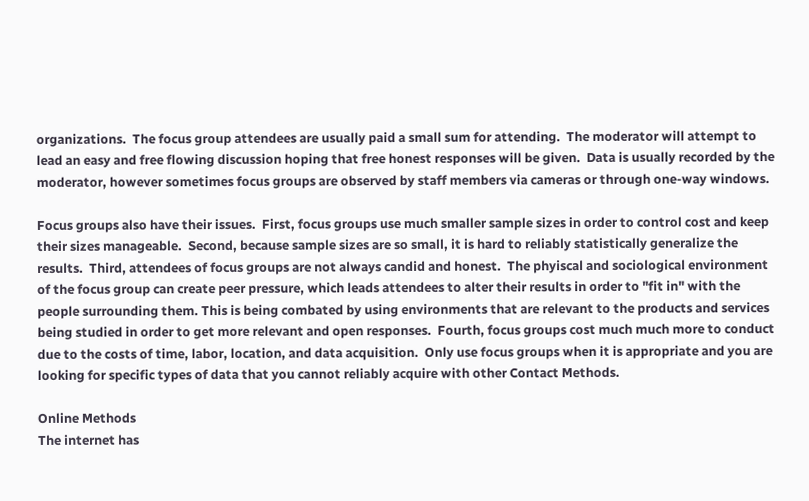organizations.  The focus group attendees are usually paid a small sum for attending.  The moderator will attempt to lead an easy and free flowing discussion hoping that free honest responses will be given.  Data is usually recorded by the moderator, however sometimes focus groups are observed by staff members via cameras or through one-way windows.

Focus groups also have their issues.  First, focus groups use much smaller sample sizes in order to control cost and keep their sizes manageable.  Second, because sample sizes are so small, it is hard to reliably statistically generalize the results.  Third, attendees of focus groups are not always candid and honest.  The phyiscal and sociological environment of the focus group can create peer pressure, which leads attendees to alter their results in order to "fit in" with the people surrounding them. This is being combated by using environments that are relevant to the products and services being studied in order to get more relevant and open responses.  Fourth, focus groups cost much much more to conduct due to the costs of time, labor, location, and data acquisition.  Only use focus groups when it is appropriate and you are looking for specific types of data that you cannot reliably acquire with other Contact Methods.

Online Methods
The internet has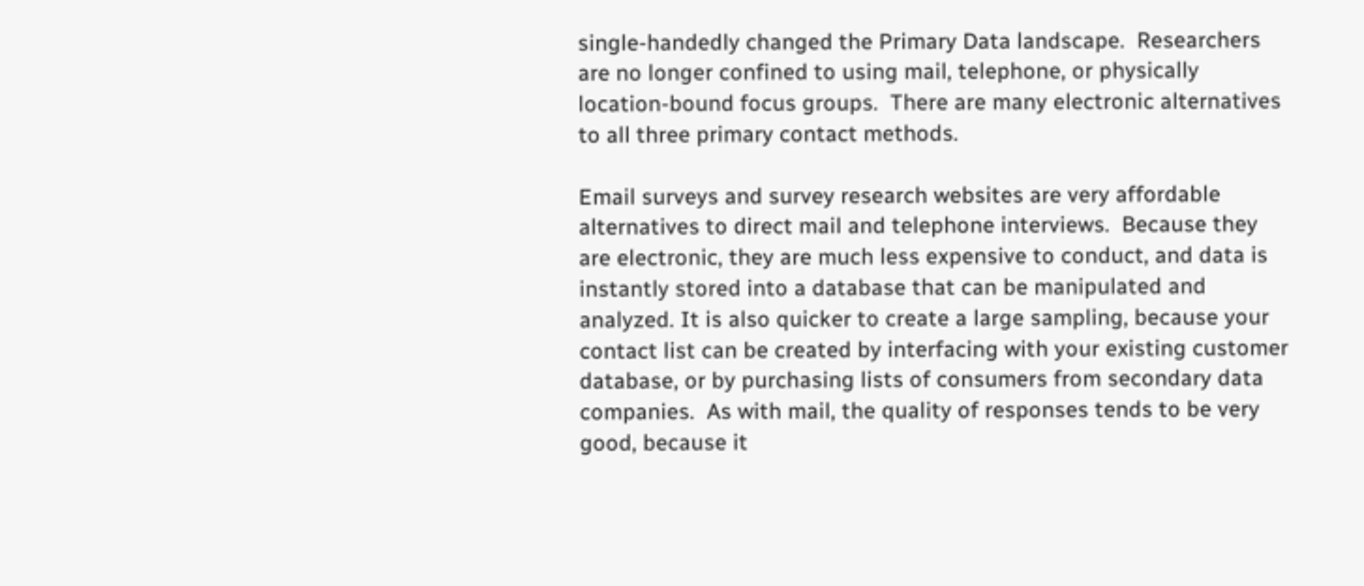single-handedly changed the Primary Data landscape.  Researchers are no longer confined to using mail, telephone, or physically location-bound focus groups.  There are many electronic alternatives to all three primary contact methods.

Email surveys and survey research websites are very affordable alternatives to direct mail and telephone interviews.  Because they are electronic, they are much less expensive to conduct, and data is instantly stored into a database that can be manipulated and analyzed. It is also quicker to create a large sampling, because your contact list can be created by interfacing with your existing customer database, or by purchasing lists of consumers from secondary data companies.  As with mail, the quality of responses tends to be very good, because it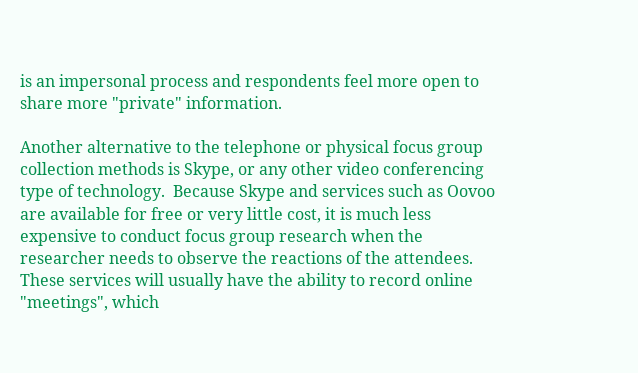is an impersonal process and respondents feel more open to share more "private" information.

Another alternative to the telephone or physical focus group collection methods is Skype, or any other video conferencing type of technology.  Because Skype and services such as Oovoo are available for free or very little cost, it is much less expensive to conduct focus group research when the researcher needs to observe the reactions of the attendees.  These services will usually have the ability to record online "meetings", which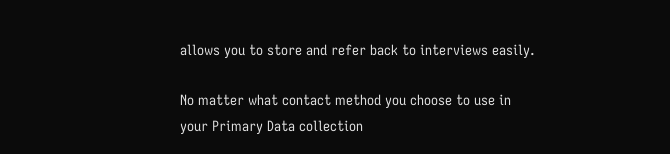allows you to store and refer back to interviews easily.

No matter what contact method you choose to use in your Primary Data collection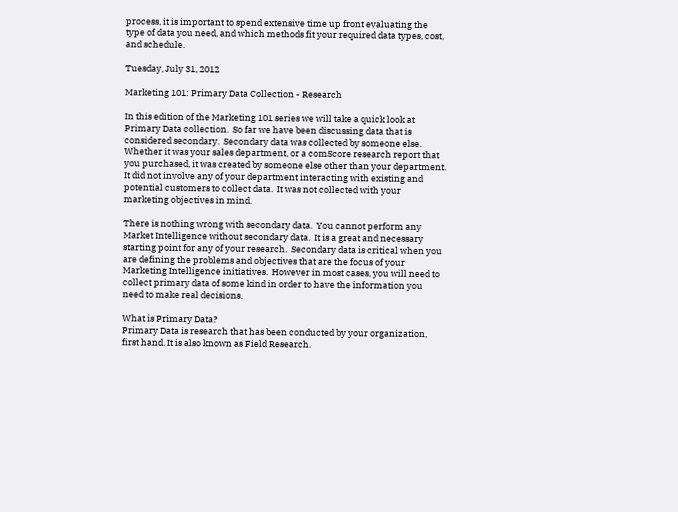process, it is important to spend extensive time up front evaluating the type of data you need, and which methods fit your required data types, cost, and schedule.

Tuesday, July 31, 2012

Marketing 101: Primary Data Collection - Research

In this edition of the Marketing 101 series we will take a quick look at Primary Data collection.  So far we have been discussing data that is considered secondary.  Secondary data was collected by someone else.  Whether it was your sales department, or a comScore research report that you purchased, it was created by someone else other than your department.  It did not involve any of your department interacting with existing and potential customers to collect data.  It was not collected with your marketing objectives in mind.

There is nothing wrong with secondary data.  You cannot perform any Market Intelligence without secondary data.  It is a great and necessary starting point for any of your research.  Secondary data is critical when you are defining the problems and objectives that are the focus of your Marketing Intelligence initiatives.  However in most cases, you will need to collect primary data of some kind in order to have the information you need to make real decisions.

What is Primary Data?
Primary Data is research that has been conducted by your organization, first hand. It is also known as Field Research.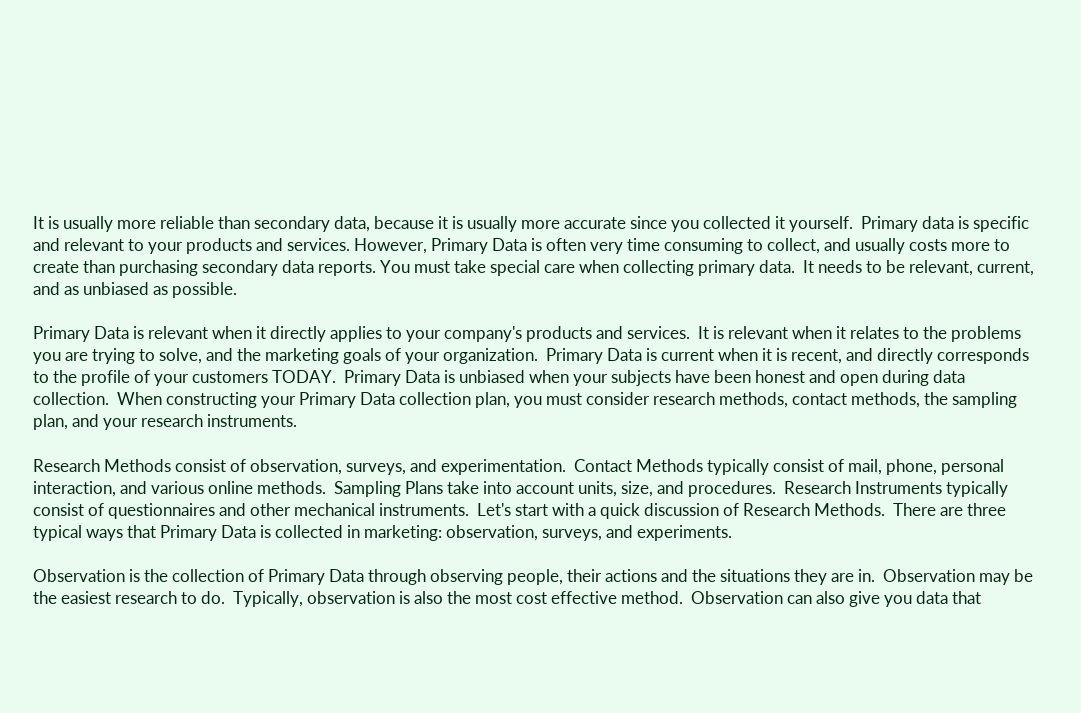It is usually more reliable than secondary data, because it is usually more accurate since you collected it yourself.  Primary data is specific and relevant to your products and services. However, Primary Data is often very time consuming to collect, and usually costs more to create than purchasing secondary data reports. You must take special care when collecting primary data.  It needs to be relevant, current, and as unbiased as possible.

Primary Data is relevant when it directly applies to your company's products and services.  It is relevant when it relates to the problems you are trying to solve, and the marketing goals of your organization.  Primary Data is current when it is recent, and directly corresponds to the profile of your customers TODAY.  Primary Data is unbiased when your subjects have been honest and open during data collection.  When constructing your Primary Data collection plan, you must consider research methods, contact methods, the sampling plan, and your research instruments.

Research Methods consist of observation, surveys, and experimentation.  Contact Methods typically consist of mail, phone, personal interaction, and various online methods.  Sampling Plans take into account units, size, and procedures.  Research Instruments typically consist of questionnaires and other mechanical instruments.  Let's start with a quick discussion of Research Methods.  There are three typical ways that Primary Data is collected in marketing: observation, surveys, and experiments.

Observation is the collection of Primary Data through observing people, their actions and the situations they are in.  Observation may be the easiest research to do.  Typically, observation is also the most cost effective method.  Observation can also give you data that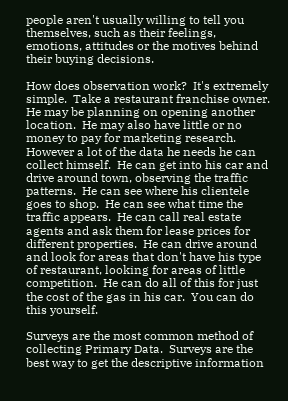people aren't usually willing to tell you themselves, such as their feelings, emotions, attitudes or the motives behind their buying decisions.

How does observation work?  It's extremely simple.  Take a restaurant franchise owner.  He may be planning on opening another location.  He may also have little or no money to pay for marketing research.  However a lot of the data he needs he can collect himself.  He can get into his car and drive around town, observing the traffic patterns.  He can see where his clientele goes to shop.  He can see what time the traffic appears.  He can call real estate agents and ask them for lease prices for different properties.  He can drive around and look for areas that don't have his type of restaurant, looking for areas of little competition.  He can do all of this for just the cost of the gas in his car.  You can do this yourself.

Surveys are the most common method of collecting Primary Data.  Surveys are the best way to get the descriptive information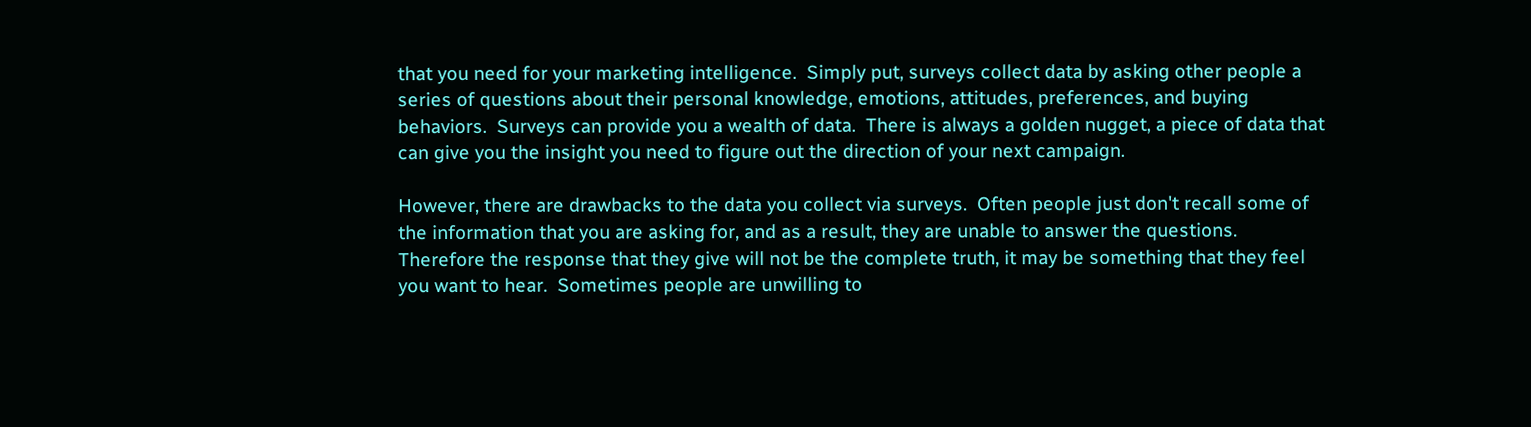that you need for your marketing intelligence.  Simply put, surveys collect data by asking other people a series of questions about their personal knowledge, emotions, attitudes, preferences, and buying behaviors.  Surveys can provide you a wealth of data.  There is always a golden nugget, a piece of data that can give you the insight you need to figure out the direction of your next campaign.

However, there are drawbacks to the data you collect via surveys.  Often people just don't recall some of the information that you are asking for, and as a result, they are unable to answer the questions.  Therefore the response that they give will not be the complete truth, it may be something that they feel you want to hear.  Sometimes people are unwilling to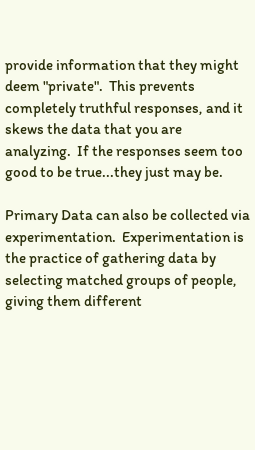provide information that they might deem "private".  This prevents completely truthful responses, and it skews the data that you are analyzing.  If the responses seem too good to be true...they just may be.

Primary Data can also be collected via experimentation.  Experimentation is the practice of gathering data by selecting matched groups of people, giving them different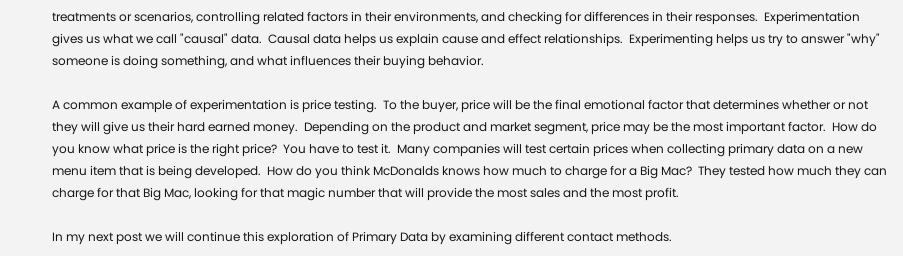treatments or scenarios, controlling related factors in their environments, and checking for differences in their responses.  Experimentation gives us what we call "causal" data.  Causal data helps us explain cause and effect relationships.  Experimenting helps us try to answer "why" someone is doing something, and what influences their buying behavior.

A common example of experimentation is price testing.  To the buyer, price will be the final emotional factor that determines whether or not they will give us their hard earned money.  Depending on the product and market segment, price may be the most important factor.  How do you know what price is the right price?  You have to test it.  Many companies will test certain prices when collecting primary data on a new menu item that is being developed.  How do you think McDonalds knows how much to charge for a Big Mac?  They tested how much they can charge for that Big Mac, looking for that magic number that will provide the most sales and the most profit.

In my next post we will continue this exploration of Primary Data by examining different contact methods.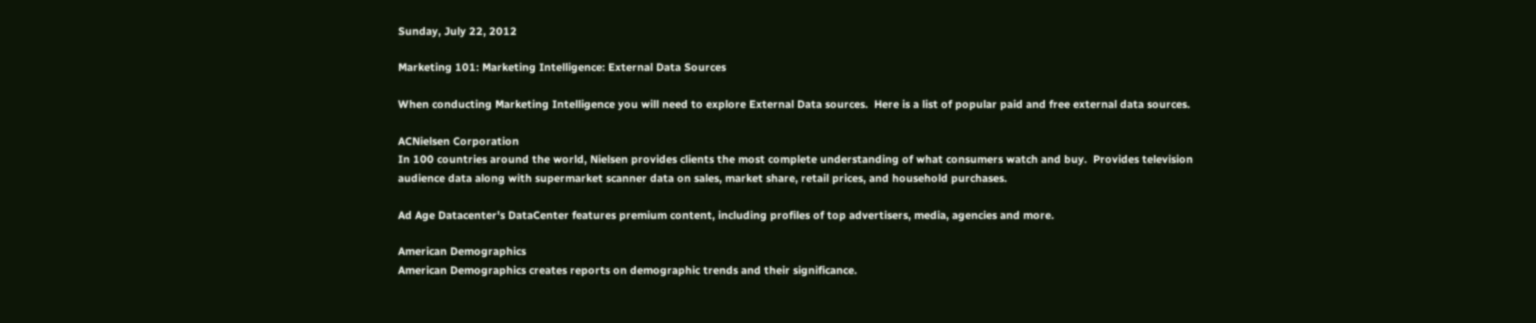Sunday, July 22, 2012

Marketing 101: Marketing Intelligence: External Data Sources

When conducting Marketing Intelligence you will need to explore External Data sources.  Here is a list of popular paid and free external data sources.

ACNielsen Corporation
In 100 countries around the world, Nielsen provides clients the most complete understanding of what consumers watch and buy.  Provides television audience data along with supermarket scanner data on sales, market share, retail prices, and household purchases.

Ad Age Datacenter's DataCenter features premium content, including profiles of top advertisers, media, agencies and more.

American Demographics
American Demographics creates reports on demographic trends and their significance.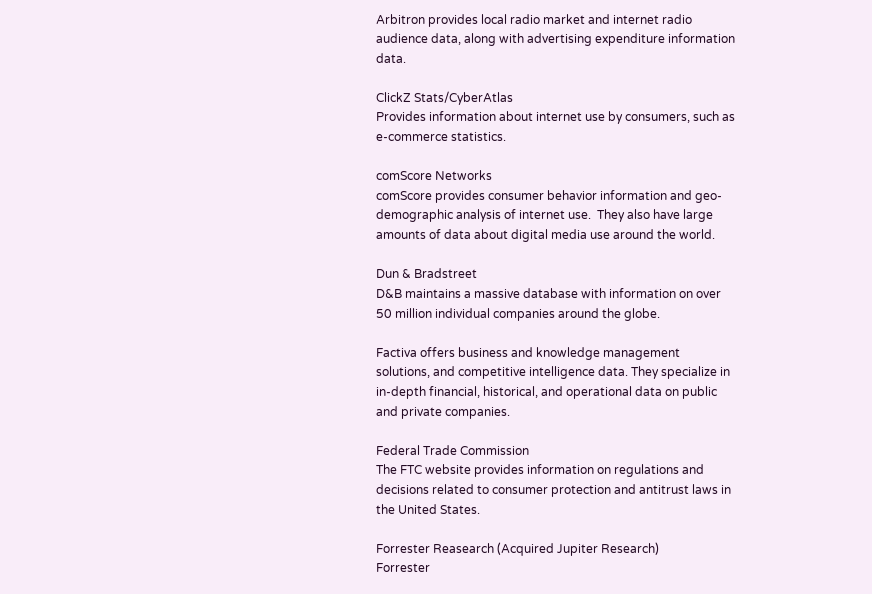Arbitron provides local radio market and internet radio audience data, along with advertising expenditure information data.

ClickZ Stats/CyberAtlas
Provides information about internet use by consumers, such as e-commerce statistics.

comScore Networks
comScore provides consumer behavior information and geo-demographic analysis of internet use.  They also have large amounts of data about digital media use around the world.

Dun & Bradstreet
D&B maintains a massive database with information on over 50 million individual companies around the globe.

Factiva offers business and knowledge management solutions, and competitive intelligence data. They specialize in in-depth financial, historical, and operational data on public and private companies.

Federal Trade Commission
The FTC website provides information on regulations and decisions related to consumer protection and antitrust laws in the United States.

Forrester Reasearch (Acquired Jupiter Research)
Forrester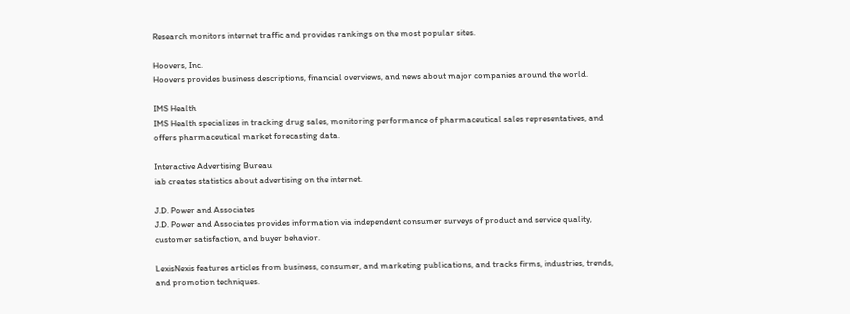Research monitors internet traffic and provides rankings on the most popular sites.

Hoovers, Inc.
Hoovers provides business descriptions, financial overviews, and news about major companies around the world.

IMS Health
IMS Health specializes in tracking drug sales, monitoring performance of pharmaceutical sales representatives, and offers pharmaceutical market forecasting data.

Interactive Advertising Bureau
iab creates statistics about advertising on the internet.

J.D. Power and Associates
J.D. Power and Associates provides information via independent consumer surveys of product and service quality, customer satisfaction, and buyer behavior.

LexisNexis features articles from business, consumer, and marketing publications, and tracks firms, industries, trends, and promotion techniques.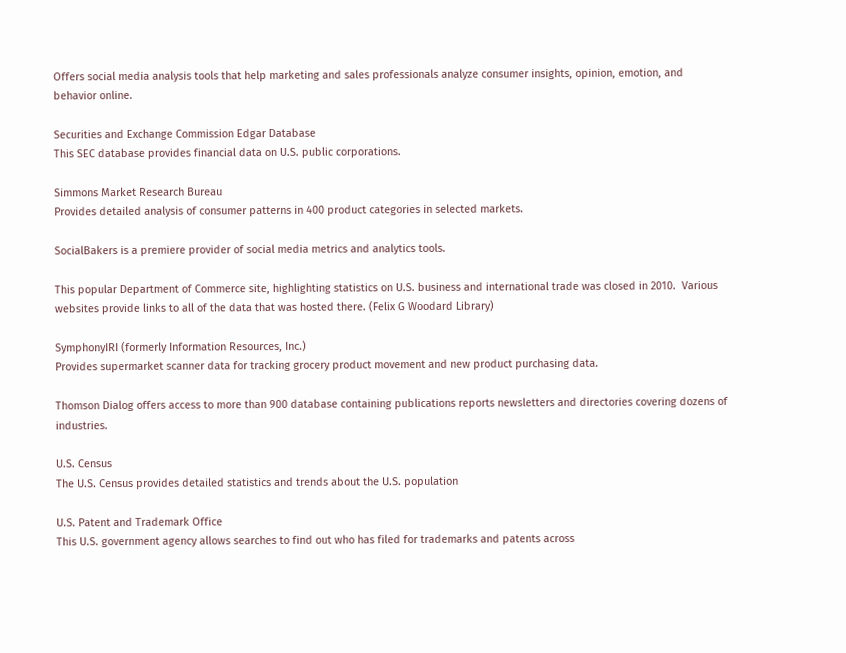Offers social media analysis tools that help marketing and sales professionals analyze consumer insights, opinion, emotion, and behavior online.

Securities and Exchange Commission Edgar Database
This SEC database provides financial data on U.S. public corporations.

Simmons Market Research Bureau
Provides detailed analysis of consumer patterns in 400 product categories in selected markets.

SocialBakers is a premiere provider of social media metrics and analytics tools.

This popular Department of Commerce site, highlighting statistics on U.S. business and international trade was closed in 2010.  Various websites provide links to all of the data that was hosted there. (Felix G Woodard Library)

SymphonyIRI (formerly Information Resources, Inc.)
Provides supermarket scanner data for tracking grocery product movement and new product purchasing data.

Thomson Dialog offers access to more than 900 database containing publications reports newsletters and directories covering dozens of industries.

U.S. Census
The U.S. Census provides detailed statistics and trends about the U.S. population

U.S. Patent and Trademark Office
This U.S. government agency allows searches to find out who has filed for trademarks and patents across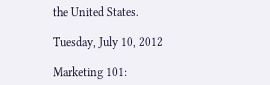the United States.

Tuesday, July 10, 2012

Marketing 101: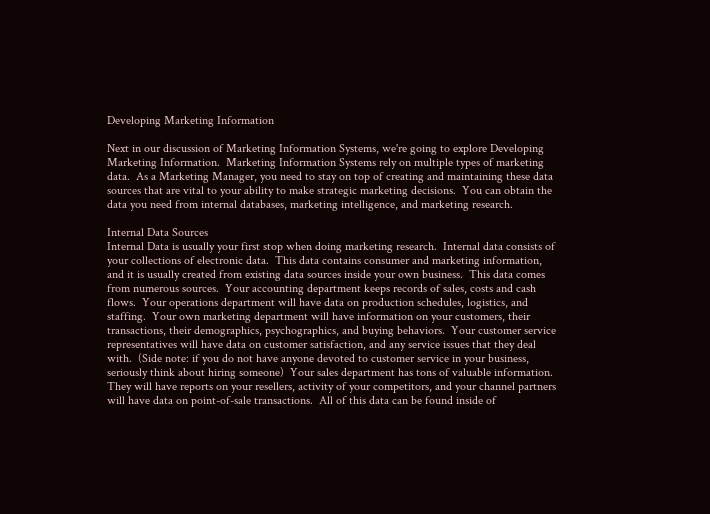Developing Marketing Information

Next in our discussion of Marketing Information Systems, we're going to explore Developing Marketing Information.  Marketing Information Systems rely on multiple types of marketing data.  As a Marketing Manager, you need to stay on top of creating and maintaining these data sources that are vital to your ability to make strategic marketing decisions.  You can obtain the data you need from internal databases, marketing intelligence, and marketing research.

Internal Data Sources
Internal Data is usually your first stop when doing marketing research.  Internal data consists of your collections of electronic data.  This data contains consumer and marketing information, and it is usually created from existing data sources inside your own business.  This data comes from numerous sources.  Your accounting department keeps records of sales, costs and cash flows.  Your operations department will have data on production schedules, logistics, and staffing.  Your own marketing department will have information on your customers, their transactions, their demographics, psychographics, and buying behaviors.  Your customer service representatives will have data on customer satisfaction, and any service issues that they deal with.  (Side note: if you do not have anyone devoted to customer service in your business, seriously think about hiring someone)  Your sales department has tons of valuable information. They will have reports on your resellers, activity of your competitors, and your channel partners will have data on point-of-sale transactions.  All of this data can be found inside of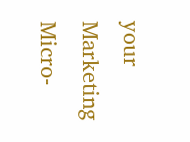your Marketing Micro-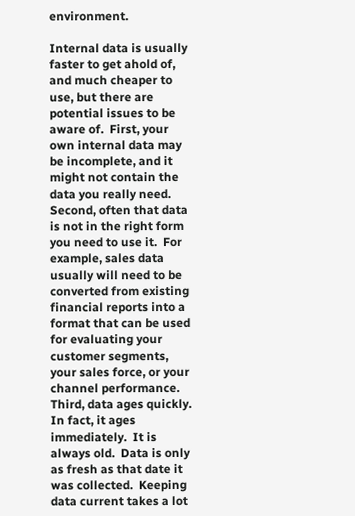environment.

Internal data is usually faster to get ahold of, and much cheaper to use, but there are potential issues to be aware of.  First, your own internal data may be incomplete, and it might not contain the data you really need.  Second, often that data is not in the right form you need to use it.  For example, sales data usually will need to be converted from existing financial reports into a format that can be used for evaluating your customer segments, your sales force, or your channel performance.  Third, data ages quickly.  In fact, it ages immediately.  It is always old.  Data is only as fresh as that date it was collected.  Keeping data current takes a lot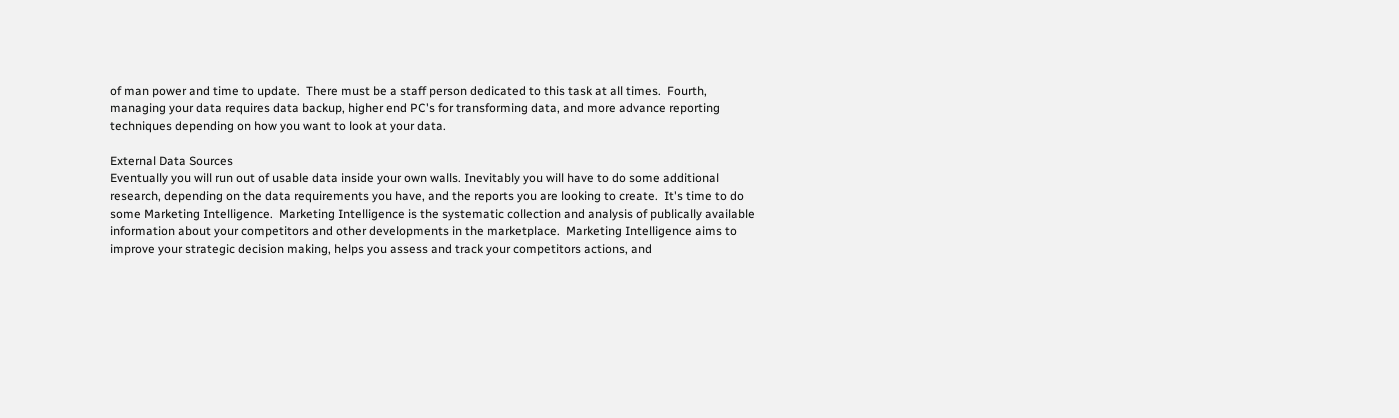of man power and time to update.  There must be a staff person dedicated to this task at all times.  Fourth, managing your data requires data backup, higher end PC's for transforming data, and more advance reporting techniques depending on how you want to look at your data.

External Data Sources
Eventually you will run out of usable data inside your own walls. Inevitably you will have to do some additional research, depending on the data requirements you have, and the reports you are looking to create.  It's time to do some Marketing Intelligence.  Marketing Intelligence is the systematic collection and analysis of publically available information about your competitors and other developments in the marketplace.  Marketing Intelligence aims to improve your strategic decision making, helps you assess and track your competitors actions, and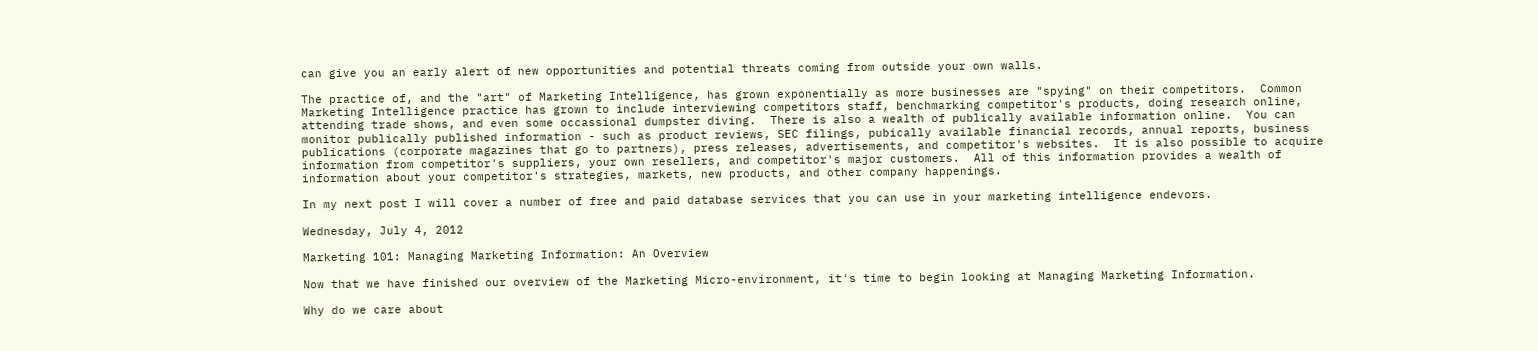can give you an early alert of new opportunities and potential threats coming from outside your own walls.

The practice of, and the "art" of Marketing Intelligence, has grown exponentially as more businesses are "spying" on their competitors.  Common Marketing Intelligence practice has grown to include interviewing competitors staff, benchmarking competitor's products, doing research online, attending trade shows, and even some occassional dumpster diving.  There is also a wealth of publically available information online.  You can monitor publically published information - such as product reviews, SEC filings, pubically available financial records, annual reports, business publications (corporate magazines that go to partners), press releases, advertisements, and competitor's websites.  It is also possible to acquire information from competitor's suppliers, your own resellers, and competitor's major customers.  All of this information provides a wealth of information about your competitor's strategies, markets, new products, and other company happenings.

In my next post I will cover a number of free and paid database services that you can use in your marketing intelligence endevors.

Wednesday, July 4, 2012

Marketing 101: Managing Marketing Information: An Overview

Now that we have finished our overview of the Marketing Micro-environment, it's time to begin looking at Managing Marketing Information.

Why do we care about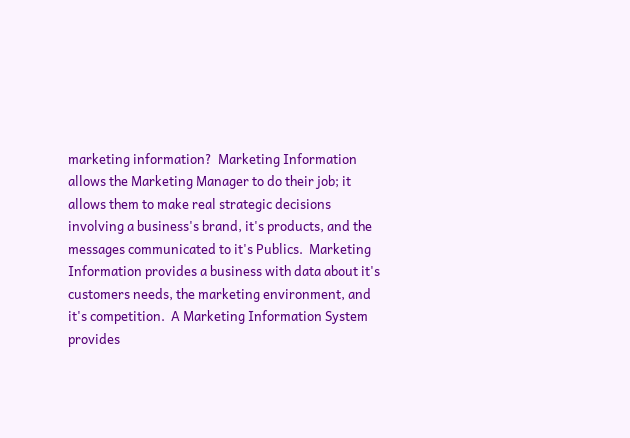marketing information?  Marketing Information allows the Marketing Manager to do their job; it allows them to make real strategic decisions involving a business's brand, it's products, and the messages communicated to it's Publics.  Marketing Information provides a business with data about it's customers needs, the marketing environment, and it's competition.  A Marketing Information System provides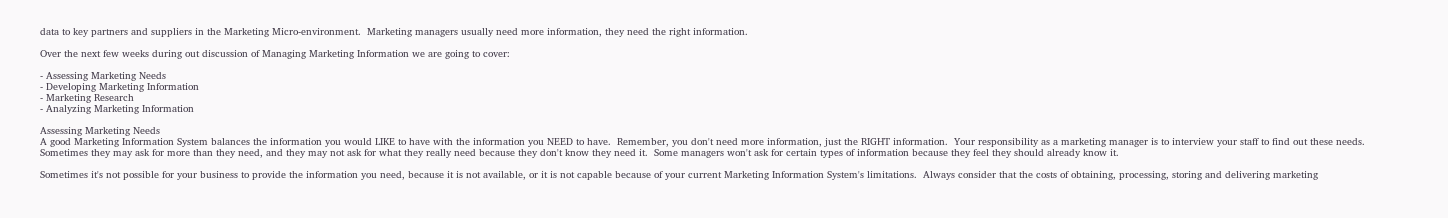data to key partners and suppliers in the Marketing Micro-environment.  Marketing managers usually need more information, they need the right information.

Over the next few weeks during out discussion of Managing Marketing Information we are going to cover:

- Assessing Marketing Needs
- Developing Marketing Information
- Marketing Research
- Analyzing Marketing Information

Assessing Marketing Needs
A good Marketing Information System balances the information you would LIKE to have with the information you NEED to have.  Remember, you don't need more information, just the RIGHT information.  Your responsibility as a marketing manager is to interview your staff to find out these needs.  Sometimes they may ask for more than they need, and they may not ask for what they really need because they don't know they need it.  Some managers won't ask for certain types of information because they feel they should already know it.

Sometimes it's not possible for your business to provide the information you need, because it is not available, or it is not capable because of your current Marketing Information System's limitations.  Always consider that the costs of obtaining, processing, storing and delivering marketing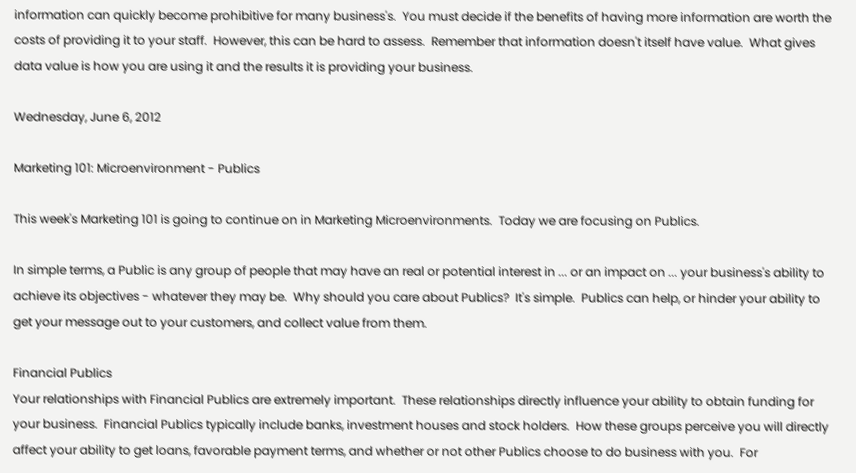information can quickly become prohibitive for many business's.  You must decide if the benefits of having more information are worth the costs of providing it to your staff.  However, this can be hard to assess.  Remember that information doesn't itself have value.  What gives data value is how you are using it and the results it is providing your business.

Wednesday, June 6, 2012

Marketing 101: Microenvironment - Publics

This week's Marketing 101 is going to continue on in Marketing Microenvironments.  Today we are focusing on Publics.

In simple terms, a Public is any group of people that may have an real or potential interest in ... or an impact on ... your business's ability to achieve its objectives - whatever they may be.  Why should you care about Publics?  It's simple.  Publics can help, or hinder your ability to get your message out to your customers, and collect value from them.

Financial Publics
Your relationships with Financial Publics are extremely important.  These relationships directly influence your ability to obtain funding for your business.  Financial Publics typically include banks, investment houses and stock holders.  How these groups perceive you will directly affect your ability to get loans, favorable payment terms, and whether or not other Publics choose to do business with you.  For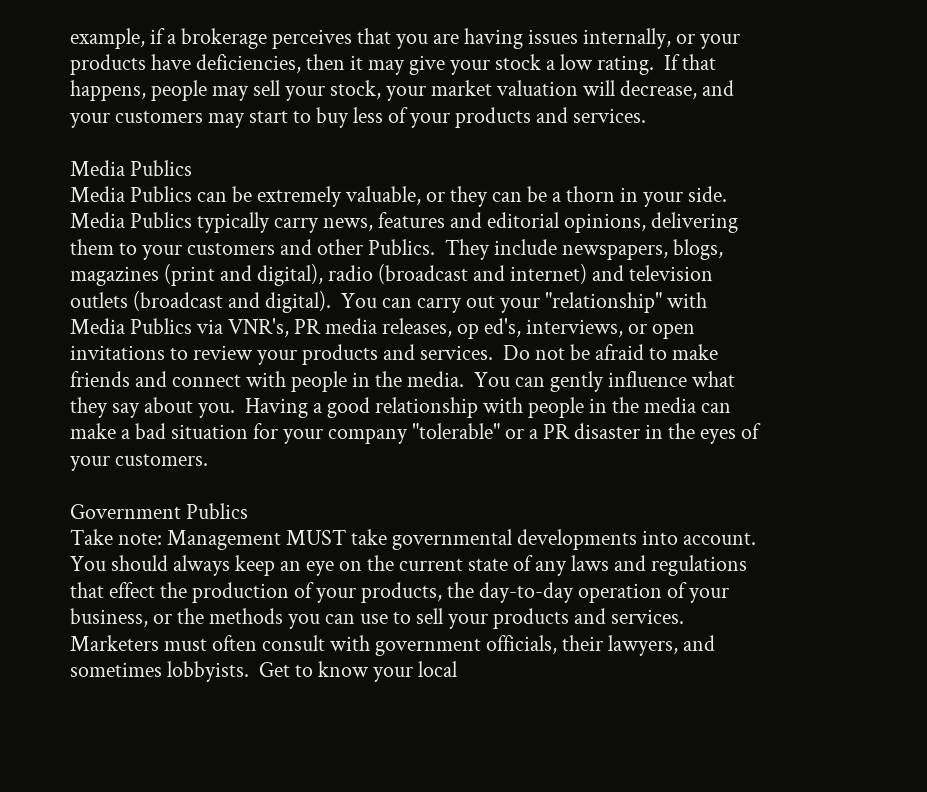example, if a brokerage perceives that you are having issues internally, or your products have deficiencies, then it may give your stock a low rating.  If that happens, people may sell your stock, your market valuation will decrease, and your customers may start to buy less of your products and services.

Media Publics
Media Publics can be extremely valuable, or they can be a thorn in your side.  Media Publics typically carry news, features and editorial opinions, delivering them to your customers and other Publics.  They include newspapers, blogs, magazines (print and digital), radio (broadcast and internet) and television outlets (broadcast and digital).  You can carry out your "relationship" with Media Publics via VNR's, PR media releases, op ed's, interviews, or open invitations to review your products and services.  Do not be afraid to make friends and connect with people in the media.  You can gently influence what they say about you.  Having a good relationship with people in the media can make a bad situation for your company "tolerable" or a PR disaster in the eyes of your customers.

Government Publics
Take note: Management MUST take governmental developments into account.  You should always keep an eye on the current state of any laws and regulations that effect the production of your products, the day-to-day operation of your business, or the methods you can use to sell your products and services.  Marketers must often consult with government officials, their lawyers, and sometimes lobbyists.  Get to know your local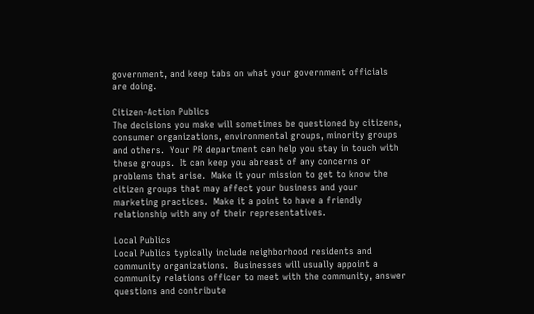government, and keep tabs on what your government officials are doing.

Citizen-Action Publics
The decisions you make will sometimes be questioned by citizens, consumer organizations, environmental groups, minority groups and others.  Your PR department can help you stay in touch with these groups.  It can keep you abreast of any concerns or problems that arise.  Make it your mission to get to know the citizen groups that may affect your business and your marketing practices.  Make it a point to have a friendly relationship with any of their representatives.

Local Publics
Local Publics typically include neighborhood residents and community organizations.  Businesses will usually appoint a community relations officer to meet with the community, answer questions and contribute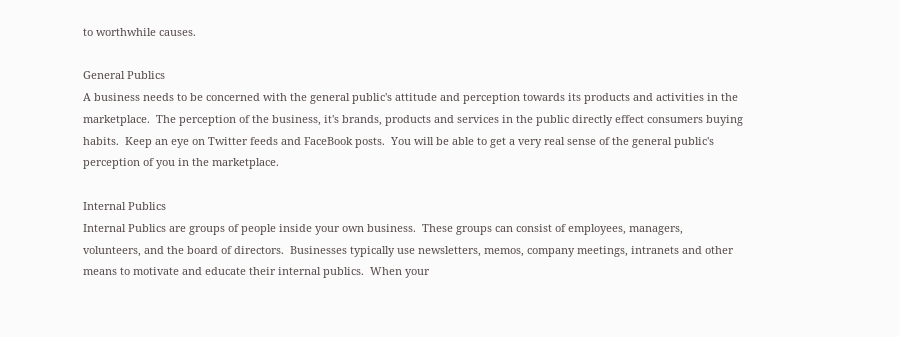to worthwhile causes.

General Publics
A business needs to be concerned with the general public's attitude and perception towards its products and activities in the marketplace.  The perception of the business, it's brands, products and services in the public directly effect consumers buying habits.  Keep an eye on Twitter feeds and FaceBook posts.  You will be able to get a very real sense of the general public's perception of you in the marketplace.

Internal Publics
Internal Publics are groups of people inside your own business.  These groups can consist of employees, managers, volunteers, and the board of directors.  Businesses typically use newsletters, memos, company meetings, intranets and other means to motivate and educate their internal publics.  When your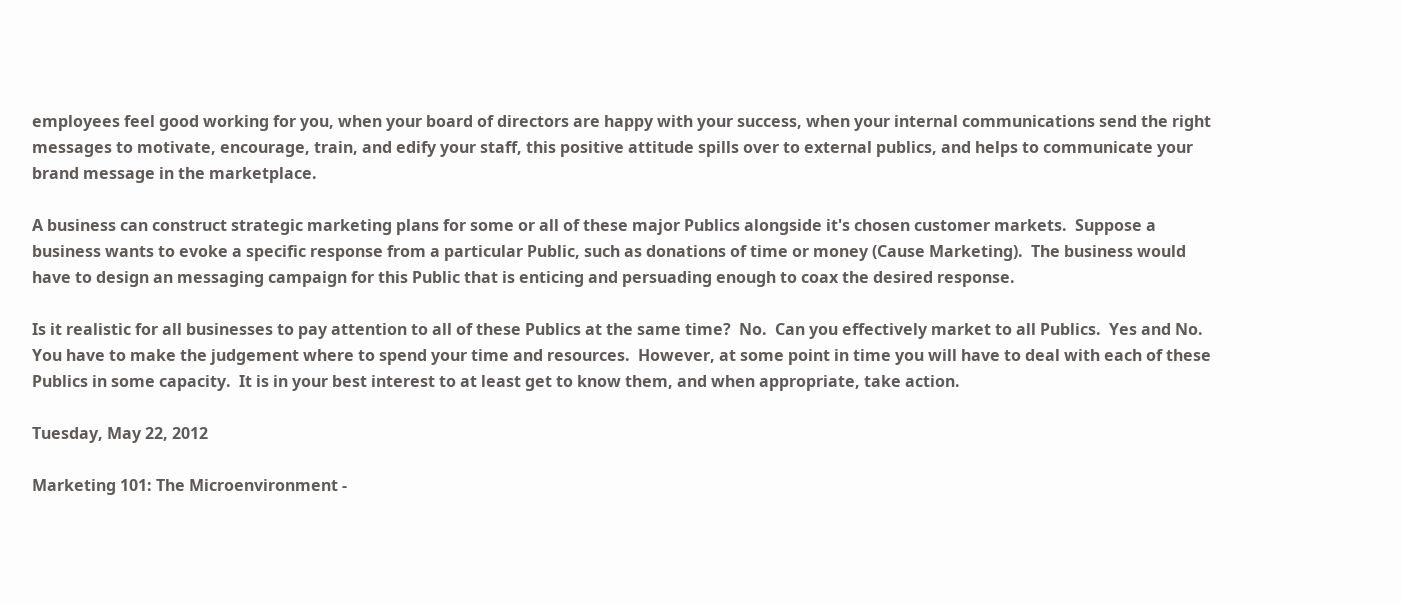employees feel good working for you, when your board of directors are happy with your success, when your internal communications send the right messages to motivate, encourage, train, and edify your staff, this positive attitude spills over to external publics, and helps to communicate your brand message in the marketplace.

A business can construct strategic marketing plans for some or all of these major Publics alongside it's chosen customer markets.  Suppose a business wants to evoke a specific response from a particular Public, such as donations of time or money (Cause Marketing).  The business would have to design an messaging campaign for this Public that is enticing and persuading enough to coax the desired response.

Is it realistic for all businesses to pay attention to all of these Publics at the same time?  No.  Can you effectively market to all Publics.  Yes and No.  You have to make the judgement where to spend your time and resources.  However, at some point in time you will have to deal with each of these Publics in some capacity.  It is in your best interest to at least get to know them, and when appropriate, take action.

Tuesday, May 22, 2012

Marketing 101: The Microenvironment -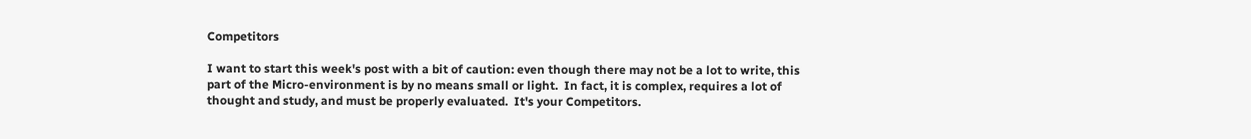Competitors

I want to start this week's post with a bit of caution: even though there may not be a lot to write, this part of the Micro-environment is by no means small or light.  In fact, it is complex, requires a lot of thought and study, and must be properly evaluated.  It's your Competitors.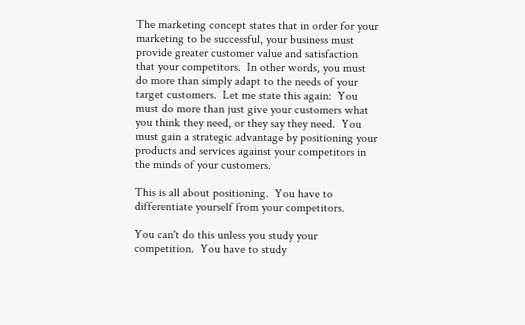The marketing concept states that in order for your marketing to be successful, your business must provide greater customer value and satisfaction that your competitors.  In other words, you must do more than simply adapt to the needs of your target customers.  Let me state this again:  You must do more than just give your customers what you think they need, or they say they need.  You must gain a strategic advantage by positioning your products and services against your competitors in the minds of your customers.

This is all about positioning.  You have to differentiate yourself from your competitors.

You can't do this unless you study your competition.  You have to study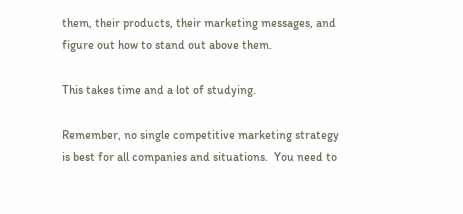them, their products, their marketing messages, and figure out how to stand out above them.

This takes time and a lot of studying.

Remember, no single competitive marketing strategy is best for all companies and situations.  You need to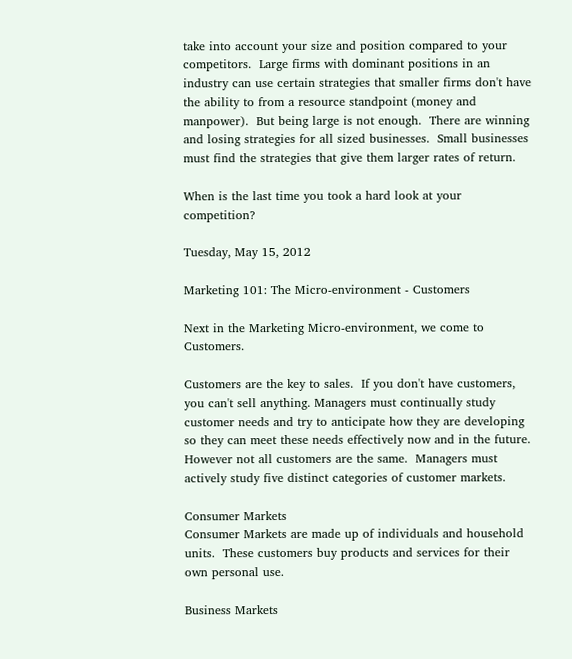take into account your size and position compared to your competitors.  Large firms with dominant positions in an industry can use certain strategies that smaller firms don't have the ability to from a resource standpoint (money and manpower).  But being large is not enough.  There are winning and losing strategies for all sized businesses.  Small businesses must find the strategies that give them larger rates of return.

When is the last time you took a hard look at your competition?

Tuesday, May 15, 2012

Marketing 101: The Micro-environment - Customers

Next in the Marketing Micro-environment, we come to Customers.

Customers are the key to sales.  If you don't have customers, you can't sell anything. Managers must continually study customer needs and try to anticipate how they are developing so they can meet these needs effectively now and in the future.  However not all customers are the same.  Managers must actively study five distinct categories of customer markets.

Consumer Markets
Consumer Markets are made up of individuals and household units.  These customers buy products and services for their own personal use.

Business Markets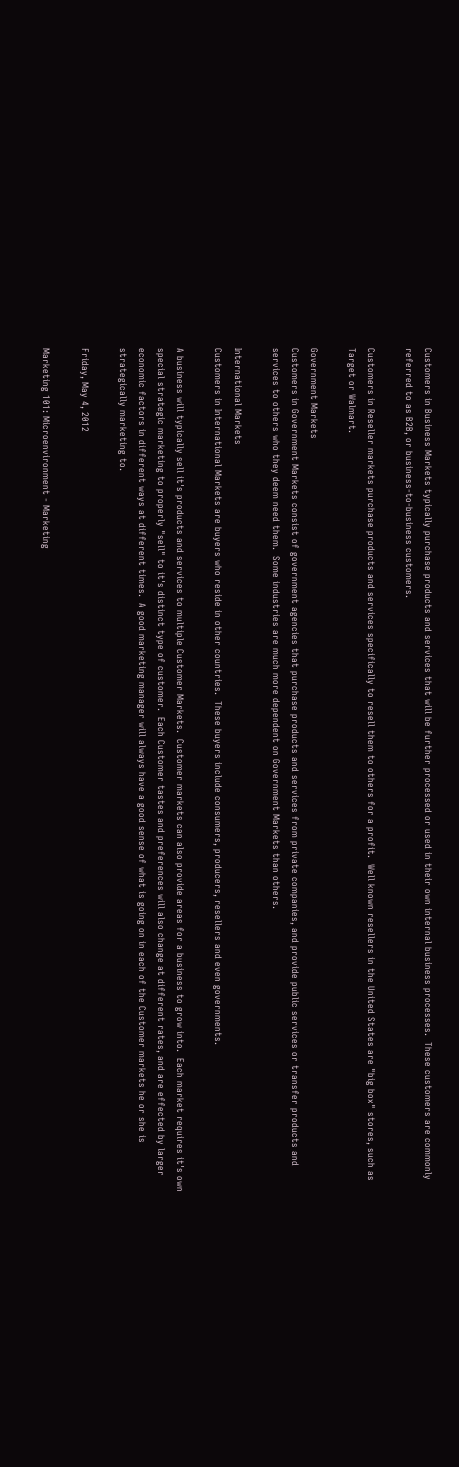Customers in Business Markets typically purchase products and services that will be further processed or used in their own internal business processes.  These customers are commonly referred to as B2B, or business-to-business customers.

Customers in Reseller markets purchase products and services specifically to resell them to others for a profit.  Well known resellers in the United States are "big box" stores, such as Target or Walmart.

Government Markets
Customers in Government Markets consist of government agencies that purchase products and services from private companies, and provide public services or transfer products and services to others who they deem need them.  Some industries are much more dependent on Government Markets than others.

International Markets
Customers in International Markets are buyers who reside in other countries.  These buyers include consumers, producers, resellers and even governments.

A business will typically sell it's products and services to multiple Customer Markets.  Customer markets can also provide areas for a business to grow into.  Each market requires it's own special strategic marketing to properly "sell" to it's distinct type of customer.  Each Customer tastes and preferences will also change at different rates, and are effected by larger economic factors in different ways at different times.  A good marketing manager will always have a good sense of what is going on in each of the Customer markets he or she is strategically marketing to.

Friday, May 4, 2012

Marketing 101: Microenvironment - Marketing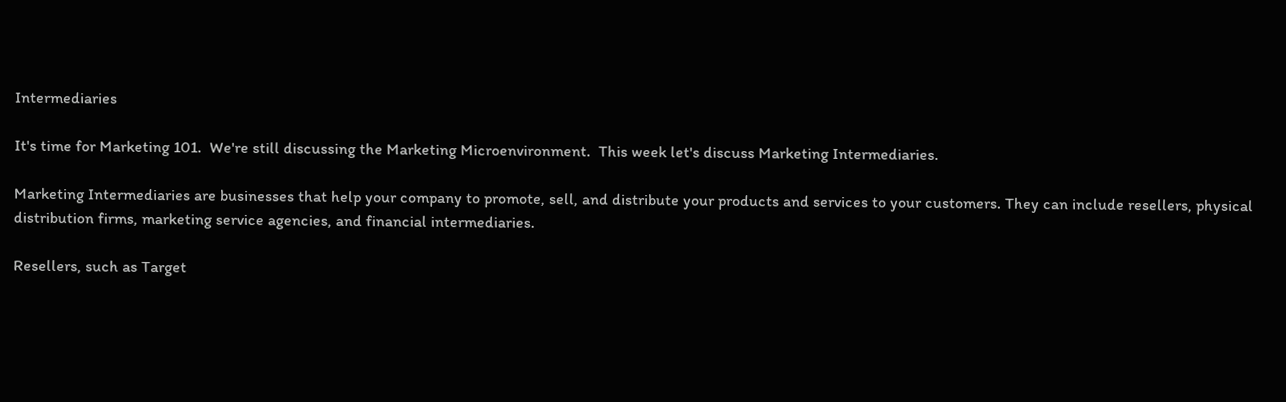Intermediaries

It's time for Marketing 101.  We're still discussing the Marketing Microenvironment.  This week let's discuss Marketing Intermediaries.

Marketing Intermediaries are businesses that help your company to promote, sell, and distribute your products and services to your customers. They can include resellers, physical distribution firms, marketing service agencies, and financial intermediaries.

Resellers, such as Target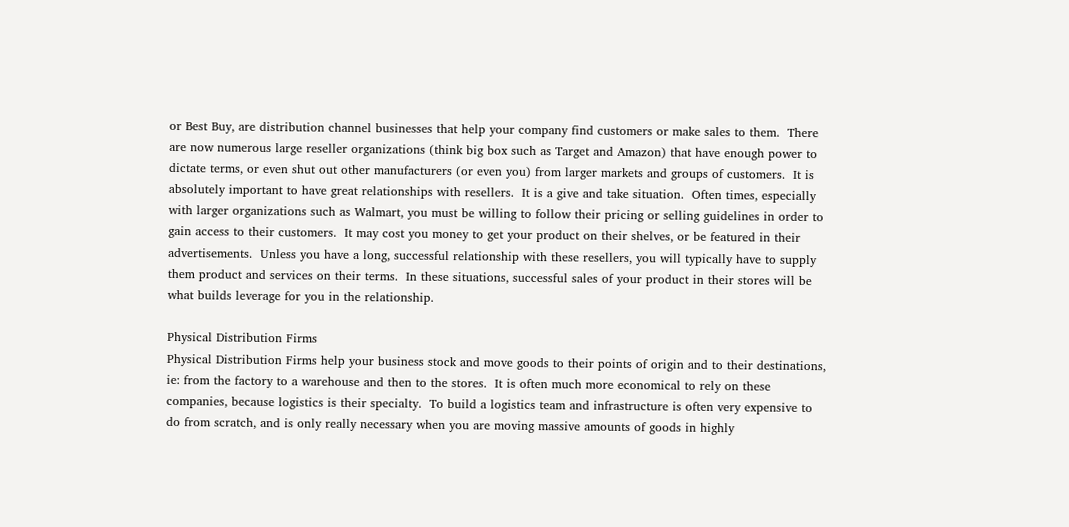or Best Buy, are distribution channel businesses that help your company find customers or make sales to them.  There are now numerous large reseller organizations (think big box such as Target and Amazon) that have enough power to dictate terms, or even shut out other manufacturers (or even you) from larger markets and groups of customers.  It is absolutely important to have great relationships with resellers.  It is a give and take situation.  Often times, especially with larger organizations such as Walmart, you must be willing to follow their pricing or selling guidelines in order to gain access to their customers.  It may cost you money to get your product on their shelves, or be featured in their advertisements.  Unless you have a long, successful relationship with these resellers, you will typically have to supply them product and services on their terms.  In these situations, successful sales of your product in their stores will be what builds leverage for you in the relationship.

Physical Distribution Firms
Physical Distribution Firms help your business stock and move goods to their points of origin and to their destinations, ie: from the factory to a warehouse and then to the stores.  It is often much more economical to rely on these companies, because logistics is their specialty.  To build a logistics team and infrastructure is often very expensive to do from scratch, and is only really necessary when you are moving massive amounts of goods in highly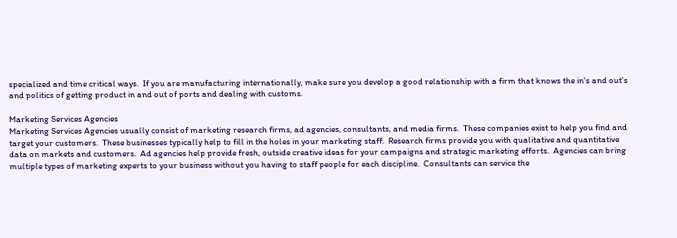specialized and time critical ways.  If you are manufacturing internationally, make sure you develop a good relationship with a firm that knows the in's and out's and politics of getting product in and out of ports and dealing with customs.

Marketing Services Agencies
Marketing Services Agencies usually consist of marketing research firms, ad agencies, consultants, and media firms.  These companies exist to help you find and target your customers.  These businesses typically help to fill in the holes in your marketing staff.  Research firms provide you with qualitative and quantitative data on markets and customers.  Ad agencies help provide fresh, outside creative ideas for your campaigns and strategic marketing efforts.  Agencies can bring multiple types of marketing experts to your business without you having to staff people for each discipline.  Consultants can service the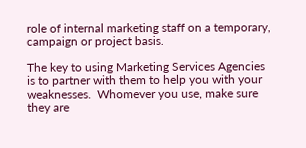role of internal marketing staff on a temporary, campaign or project basis.

The key to using Marketing Services Agencies is to partner with them to help you with your weaknesses.  Whomever you use, make sure they are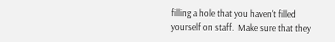filling a hole that you haven't filled yourself on staff.  Make sure that they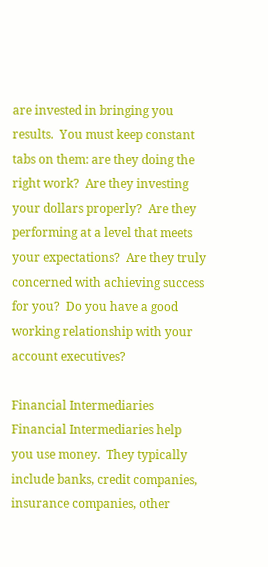are invested in bringing you results.  You must keep constant tabs on them: are they doing the right work?  Are they investing your dollars properly?  Are they performing at a level that meets your expectations?  Are they truly concerned with achieving success for you?  Do you have a good working relationship with your account executives?

Financial Intermediaries
Financial Intermediaries help you use money.  They typically include banks, credit companies, insurance companies, other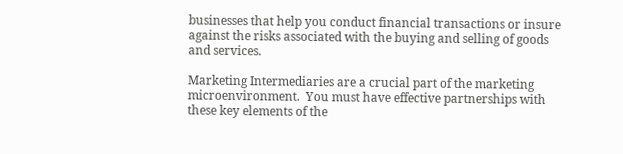businesses that help you conduct financial transactions or insure against the risks associated with the buying and selling of goods and services.

Marketing Intermediaries are a crucial part of the marketing microenvironment.  You must have effective partnerships with these key elements of the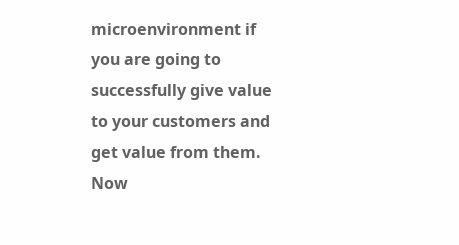microenvironment if you are going to successfully give value to your customers and get value from them.  Now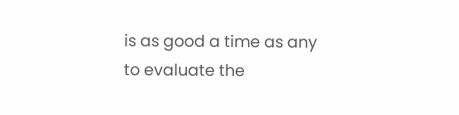is as good a time as any to evaluate the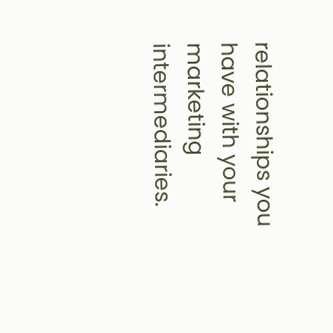relationships you have with your marketing intermediaries.